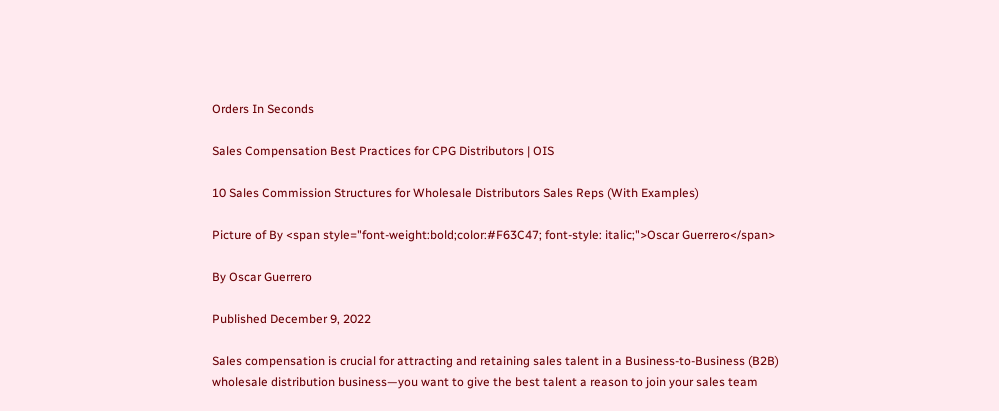Orders In Seconds

Sales Compensation Best Practices for CPG Distributors | OIS

10 Sales Commission Structures for Wholesale Distributors Sales Reps (With Examples)

Picture of By <span style="font-weight:bold;color:#F63C47; font-style: italic;">Oscar Guerrero</span>

By Oscar Guerrero

Published December 9, 2022

Sales compensation is crucial for attracting and retaining sales talent in a Business-to-Business (B2B) wholesale distribution business—you want to give the best talent a reason to join your sales team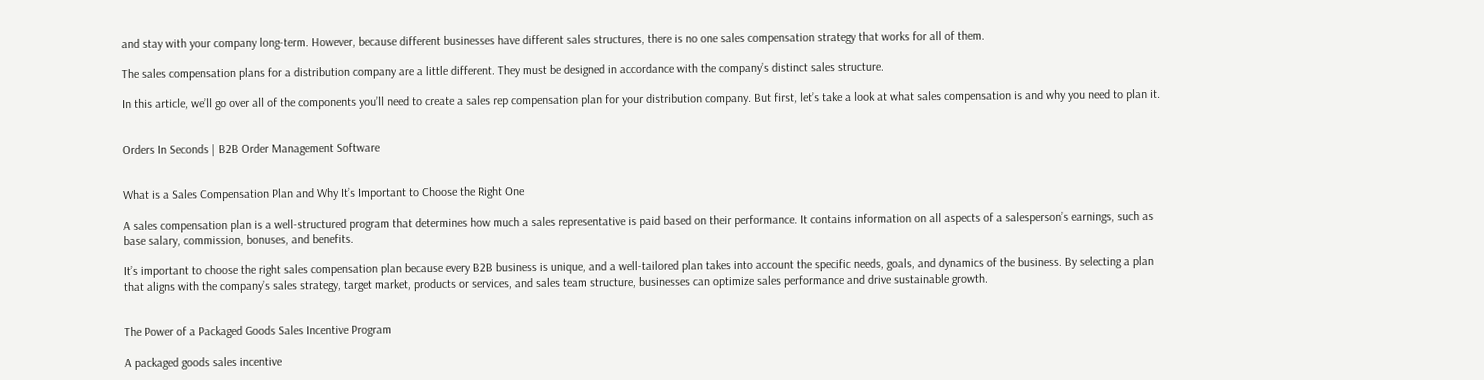and stay with your company long-term. However, because different businesses have different sales structures, there is no one sales compensation strategy that works for all of them.

The sales compensation plans for a distribution company are a little different. They must be designed in accordance with the company’s distinct sales structure.

In this article, we’ll go over all of the components you’ll need to create a sales rep compensation plan for your distribution company. But first, let’s take a look at what sales compensation is and why you need to plan it.


Orders In Seconds | B2B Order Management Software


What is a Sales Compensation Plan and Why It’s Important to Choose the Right One

A sales compensation plan is a well-structured program that determines how much a sales representative is paid based on their performance. It contains information on all aspects of a salesperson’s earnings, such as base salary, commission, bonuses, and benefits.

It’s important to choose the right sales compensation plan because every B2B business is unique, and a well-tailored plan takes into account the specific needs, goals, and dynamics of the business. By selecting a plan that aligns with the company’s sales strategy, target market, products or services, and sales team structure, businesses can optimize sales performance and drive sustainable growth.


The Power of a Packaged Goods Sales Incentive Program

A packaged goods sales incentive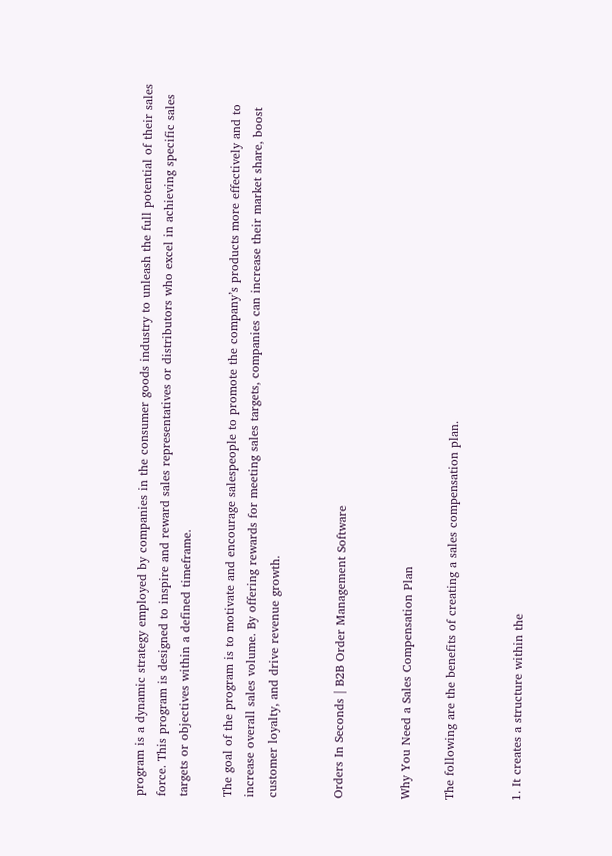program is a dynamic strategy employed by companies in the consumer goods industry to unleash the full potential of their sales force. This program is designed to inspire and reward sales representatives or distributors who excel in achieving specific sales targets or objectives within a defined timeframe.

The goal of the program is to motivate and encourage salespeople to promote the company’s products more effectively and to increase overall sales volume. By offering rewards for meeting sales targets, companies can increase their market share, boost customer loyalty, and drive revenue growth.


Orders In Seconds | B2B Order Management Software


Why You Need a Sales Compensation Plan

The following are the benefits of creating a sales compensation plan.


1. It creates a structure within the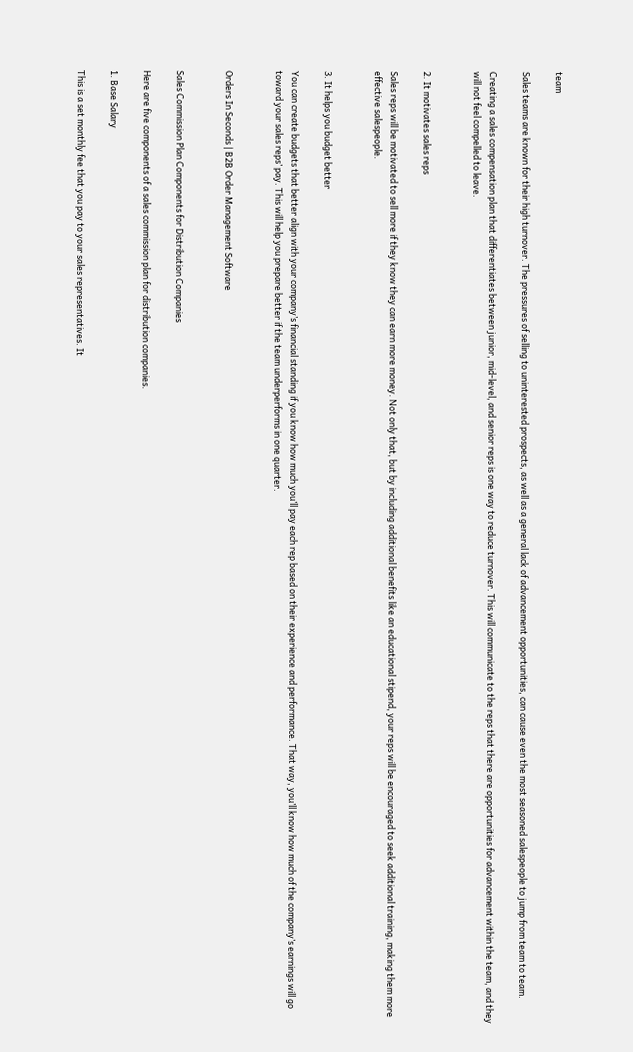team

Sales teams are known for their high turnover. The pressures of selling to uninterested prospects, as well as a general lack of advancement opportunities, can cause even the most seasoned salespeople to jump from team to team.

Creating a sales compensation plan that differentiates between junior, mid-level, and senior reps is one way to reduce turnover. This will communicate to the reps that there are opportunities for advancement within the team, and they will not feel compelled to leave.


2. It motivates sales reps

Sales reps will be motivated to sell more if they know they can earn more money. Not only that, but by including additional benefits like an educational stipend, your reps will be encouraged to seek additional training, making them more effective salespeople.


3. It helps you budget better

You can create budgets that better align with your company’s financial standing if you know how much you’ll pay each rep based on their experience and performance. That way, you’ll know how much of the company’s earnings will go toward your sales reps’ pay. This will help you prepare better if the team underperforms in one quarter.


Orders In Seconds | B2B Order Management Software


Sales Commission Plan Components for Distribution Companies

Here are five components of a sales commission plan for distribution companies.

1. Base Salary

This is a set monthly fee that you pay to your sales representatives. It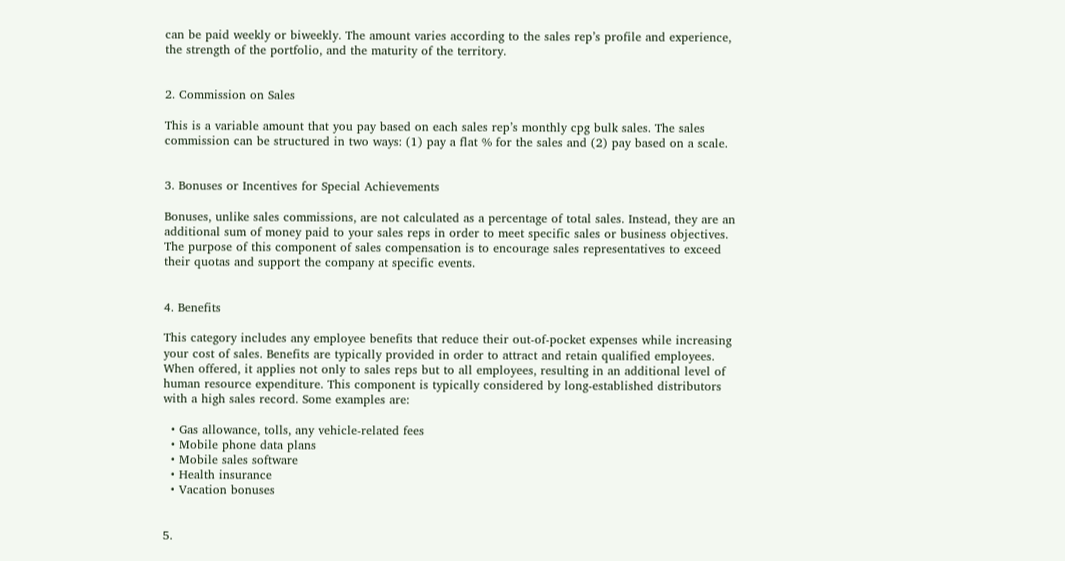can be paid weekly or biweekly. The amount varies according to the sales rep’s profile and experience, the strength of the portfolio, and the maturity of the territory.


2. Commission on Sales

This is a variable amount that you pay based on each sales rep’s monthly cpg bulk sales. The sales commission can be structured in two ways: (1) pay a flat % for the sales and (2) pay based on a scale.


3. Bonuses or Incentives for Special Achievements

Bonuses, unlike sales commissions, are not calculated as a percentage of total sales. Instead, they are an additional sum of money paid to your sales reps in order to meet specific sales or business objectives. The purpose of this component of sales compensation is to encourage sales representatives to exceed their quotas and support the company at specific events.


4. Benefits

This category includes any employee benefits that reduce their out-of-pocket expenses while increasing your cost of sales. Benefits are typically provided in order to attract and retain qualified employees. When offered, it applies not only to sales reps but to all employees, resulting in an additional level of human resource expenditure. This component is typically considered by long-established distributors with a high sales record. Some examples are:

  • Gas allowance, tolls, any vehicle-related fees
  • Mobile phone data plans
  • Mobile sales software
  • Health insurance
  • Vacation bonuses


5.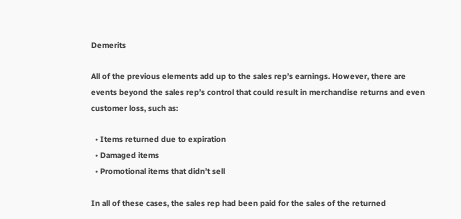Demerits

All of the previous elements add up to the sales rep’s earnings. However, there are events beyond the sales rep’s control that could result in merchandise returns and even customer loss, such as:

  • Items returned due to expiration
  • Damaged items
  • Promotional items that didn’t sell

In all of these cases, the sales rep had been paid for the sales of the returned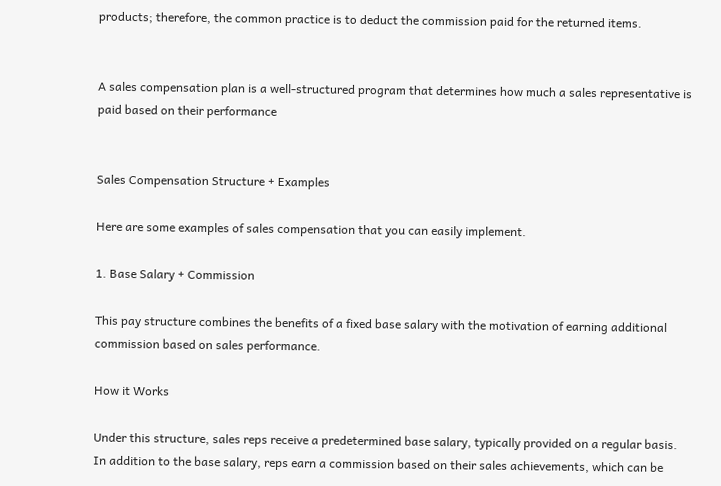products; therefore, the common practice is to deduct the commission paid for the returned items.


A sales compensation plan is a well-structured program that determines how much a sales representative is paid based on their performance


Sales Compensation Structure + Examples

Here are some examples of sales compensation that you can easily implement.

1. Base Salary + Commission

This pay structure combines the benefits of a fixed base salary with the motivation of earning additional commission based on sales performance.

How it Works

Under this structure, sales reps receive a predetermined base salary, typically provided on a regular basis. In addition to the base salary, reps earn a commission based on their sales achievements, which can be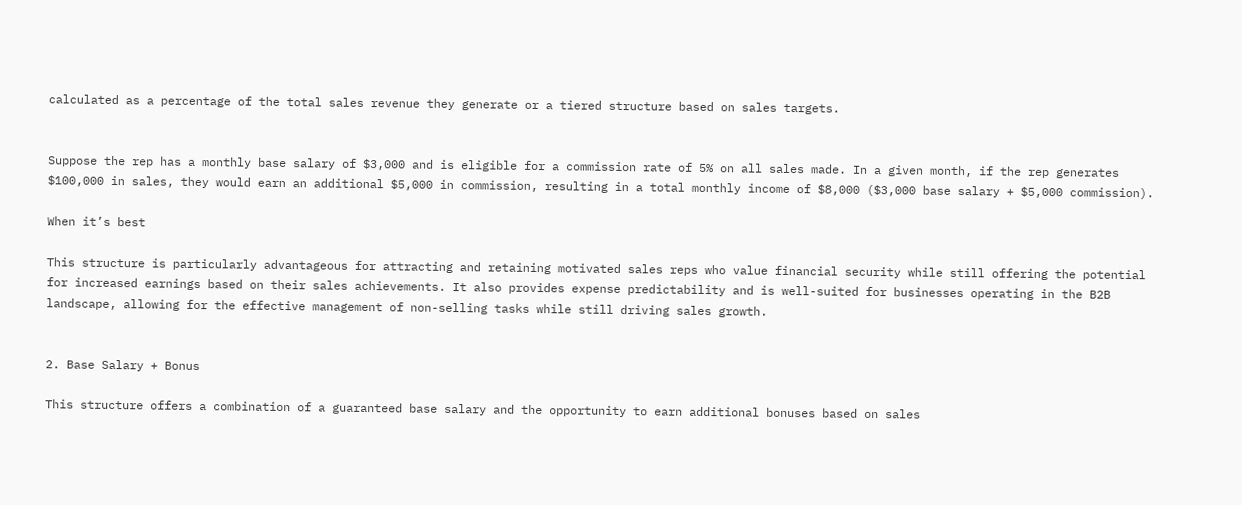calculated as a percentage of the total sales revenue they generate or a tiered structure based on sales targets.


Suppose the rep has a monthly base salary of $3,000 and is eligible for a commission rate of 5% on all sales made. In a given month, if the rep generates $100,000 in sales, they would earn an additional $5,000 in commission, resulting in a total monthly income of $8,000 ($3,000 base salary + $5,000 commission).

When it’s best

This structure is particularly advantageous for attracting and retaining motivated sales reps who value financial security while still offering the potential for increased earnings based on their sales achievements. It also provides expense predictability and is well-suited for businesses operating in the B2B landscape, allowing for the effective management of non-selling tasks while still driving sales growth.


2. Base Salary + Bonus

This structure offers a combination of a guaranteed base salary and the opportunity to earn additional bonuses based on sales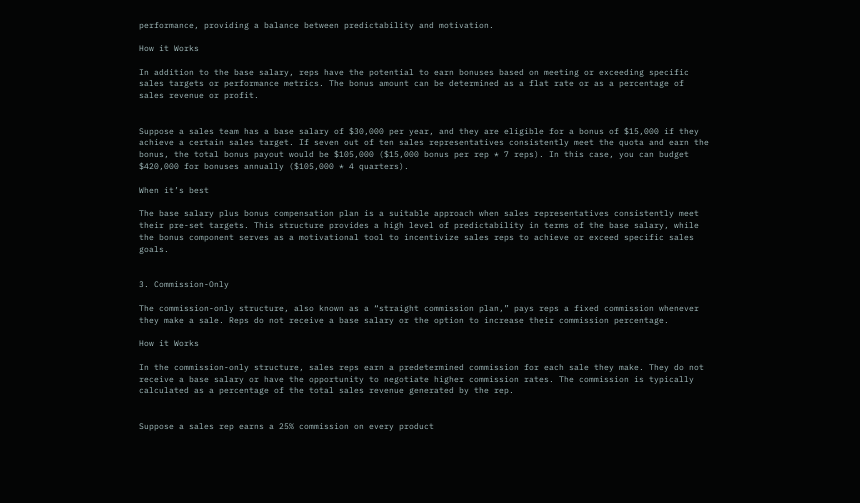performance, providing a balance between predictability and motivation.

How it Works

In addition to the base salary, reps have the potential to earn bonuses based on meeting or exceeding specific sales targets or performance metrics. The bonus amount can be determined as a flat rate or as a percentage of sales revenue or profit.


Suppose a sales team has a base salary of $30,000 per year, and they are eligible for a bonus of $15,000 if they achieve a certain sales target. If seven out of ten sales representatives consistently meet the quota and earn the bonus, the total bonus payout would be $105,000 ($15,000 bonus per rep * 7 reps). In this case, you can budget $420,000 for bonuses annually ($105,000 * 4 quarters).

When it’s best

The base salary plus bonus compensation plan is a suitable approach when sales representatives consistently meet their pre-set targets. This structure provides a high level of predictability in terms of the base salary, while the bonus component serves as a motivational tool to incentivize sales reps to achieve or exceed specific sales goals.


3. Commission-Only

The commission-only structure, also known as a “straight commission plan,” pays reps a fixed commission whenever they make a sale. Reps do not receive a base salary or the option to increase their commission percentage.

How it Works

In the commission-only structure, sales reps earn a predetermined commission for each sale they make. They do not receive a base salary or have the opportunity to negotiate higher commission rates. The commission is typically calculated as a percentage of the total sales revenue generated by the rep.


Suppose a sales rep earns a 25% commission on every product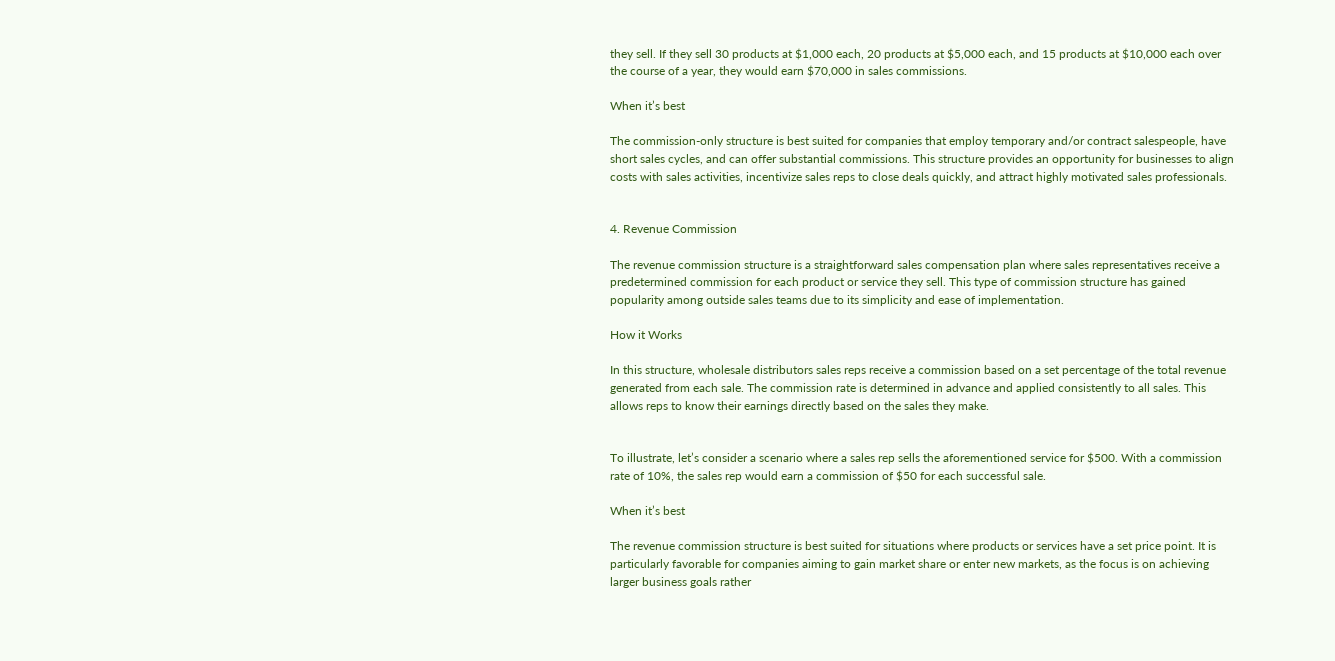they sell. If they sell 30 products at $1,000 each, 20 products at $5,000 each, and 15 products at $10,000 each over the course of a year, they would earn $70,000 in sales commissions.

When it’s best

The commission-only structure is best suited for companies that employ temporary and/or contract salespeople, have short sales cycles, and can offer substantial commissions. This structure provides an opportunity for businesses to align costs with sales activities, incentivize sales reps to close deals quickly, and attract highly motivated sales professionals.


4. Revenue Commission

The revenue commission structure is a straightforward sales compensation plan where sales representatives receive a predetermined commission for each product or service they sell. This type of commission structure has gained popularity among outside sales teams due to its simplicity and ease of implementation.

How it Works

In this structure, wholesale distributors sales reps receive a commission based on a set percentage of the total revenue generated from each sale. The commission rate is determined in advance and applied consistently to all sales. This allows reps to know their earnings directly based on the sales they make.


To illustrate, let’s consider a scenario where a sales rep sells the aforementioned service for $500. With a commission rate of 10%, the sales rep would earn a commission of $50 for each successful sale.

When it’s best

The revenue commission structure is best suited for situations where products or services have a set price point. It is particularly favorable for companies aiming to gain market share or enter new markets, as the focus is on achieving larger business goals rather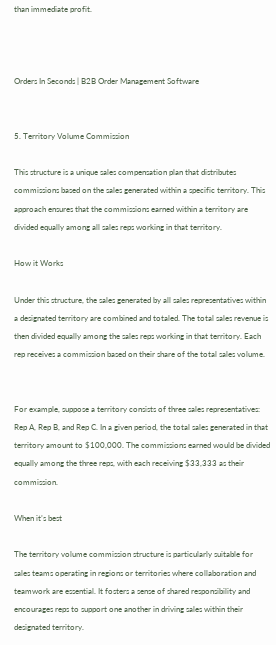than immediate profit.



Orders In Seconds | B2B Order Management Software


5. Territory Volume Commission

This structure is a unique sales compensation plan that distributes commissions based on the sales generated within a specific territory. This approach ensures that the commissions earned within a territory are divided equally among all sales reps working in that territory.

How it Works

Under this structure, the sales generated by all sales representatives within a designated territory are combined and totaled. The total sales revenue is then divided equally among the sales reps working in that territory. Each rep receives a commission based on their share of the total sales volume.


For example, suppose a territory consists of three sales representatives: Rep A, Rep B, and Rep C. In a given period, the total sales generated in that territory amount to $100,000. The commissions earned would be divided equally among the three reps, with each receiving $33,333 as their commission.

When it’s best

The territory volume commission structure is particularly suitable for sales teams operating in regions or territories where collaboration and teamwork are essential. It fosters a sense of shared responsibility and encourages reps to support one another in driving sales within their designated territory.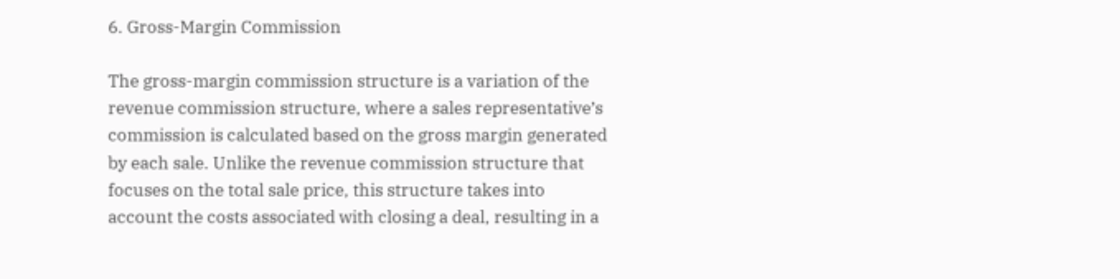6. Gross-Margin Commission

The gross-margin commission structure is a variation of the revenue commission structure, where a sales representative’s commission is calculated based on the gross margin generated by each sale. Unlike the revenue commission structure that focuses on the total sale price, this structure takes into account the costs associated with closing a deal, resulting in a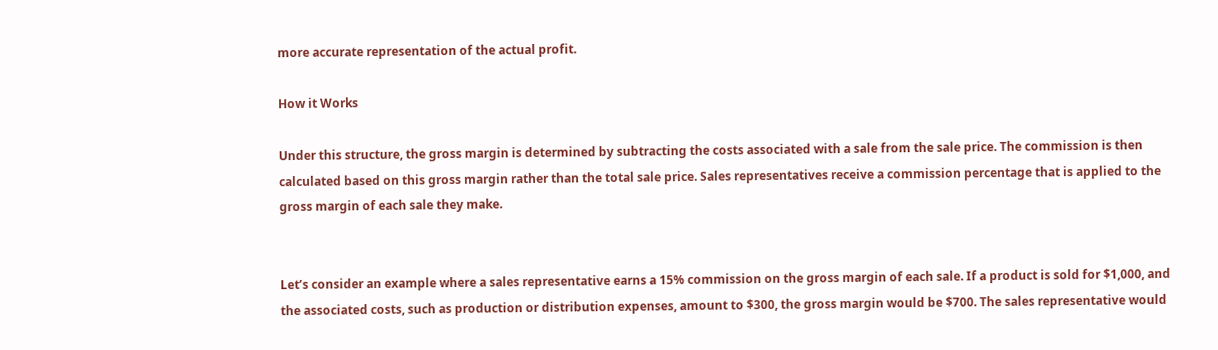more accurate representation of the actual profit.

How it Works

Under this structure, the gross margin is determined by subtracting the costs associated with a sale from the sale price. The commission is then calculated based on this gross margin rather than the total sale price. Sales representatives receive a commission percentage that is applied to the gross margin of each sale they make.


Let’s consider an example where a sales representative earns a 15% commission on the gross margin of each sale. If a product is sold for $1,000, and the associated costs, such as production or distribution expenses, amount to $300, the gross margin would be $700. The sales representative would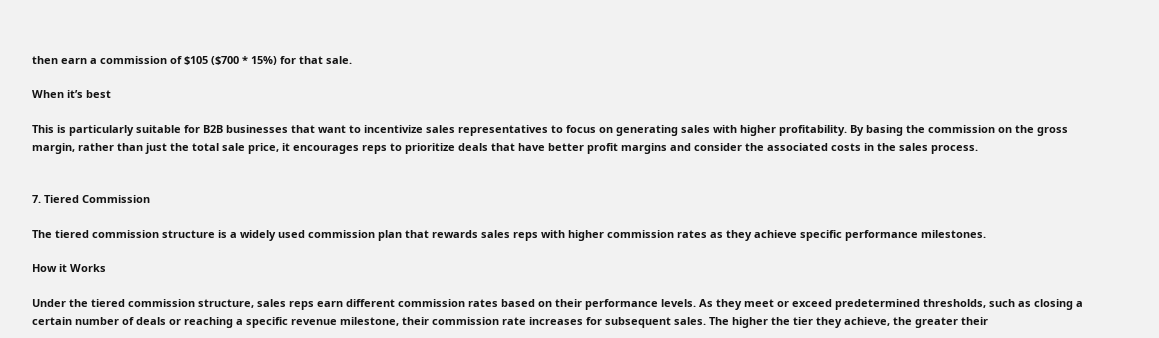then earn a commission of $105 ($700 * 15%) for that sale.

When it’s best

This is particularly suitable for B2B businesses that want to incentivize sales representatives to focus on generating sales with higher profitability. By basing the commission on the gross margin, rather than just the total sale price, it encourages reps to prioritize deals that have better profit margins and consider the associated costs in the sales process.


7. Tiered Commission

The tiered commission structure is a widely used commission plan that rewards sales reps with higher commission rates as they achieve specific performance milestones.

How it Works

Under the tiered commission structure, sales reps earn different commission rates based on their performance levels. As they meet or exceed predetermined thresholds, such as closing a certain number of deals or reaching a specific revenue milestone, their commission rate increases for subsequent sales. The higher the tier they achieve, the greater their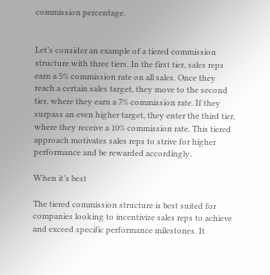commission percentage.


Let’s consider an example of a tiered commission structure with three tiers. In the first tier, sales reps earn a 5% commission rate on all sales. Once they reach a certain sales target, they move to the second tier, where they earn a 7% commission rate. If they surpass an even higher target, they enter the third tier, where they receive a 10% commission rate. This tiered approach motivates sales reps to strive for higher performance and be rewarded accordingly.

When it’s best

The tiered commission structure is best suited for companies looking to incentivize sales reps to achieve and exceed specific performance milestones. It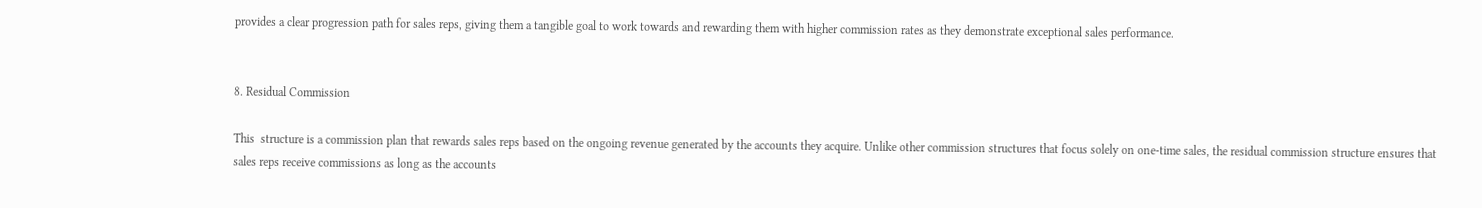provides a clear progression path for sales reps, giving them a tangible goal to work towards and rewarding them with higher commission rates as they demonstrate exceptional sales performance.


8. Residual Commission

This  structure is a commission plan that rewards sales reps based on the ongoing revenue generated by the accounts they acquire. Unlike other commission structures that focus solely on one-time sales, the residual commission structure ensures that sales reps receive commissions as long as the accounts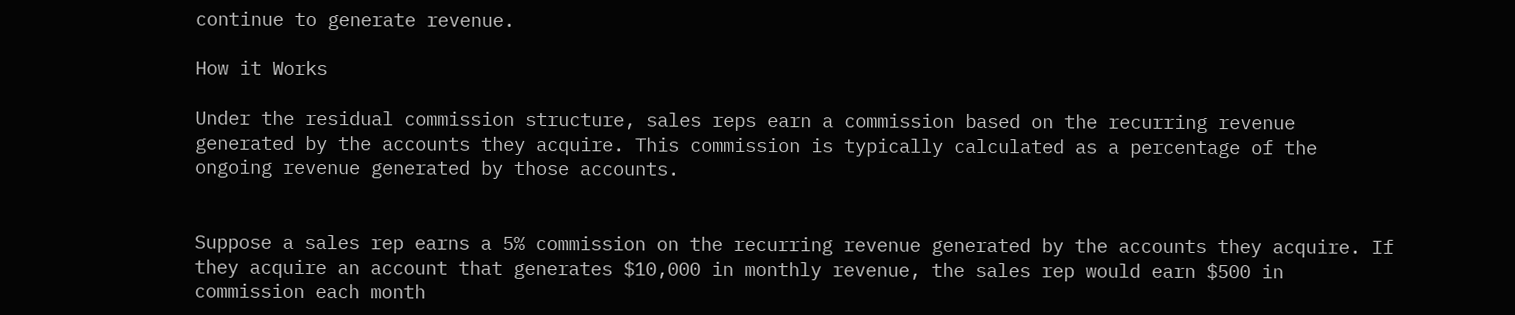continue to generate revenue.

How it Works

Under the residual commission structure, sales reps earn a commission based on the recurring revenue generated by the accounts they acquire. This commission is typically calculated as a percentage of the ongoing revenue generated by those accounts.


Suppose a sales rep earns a 5% commission on the recurring revenue generated by the accounts they acquire. If they acquire an account that generates $10,000 in monthly revenue, the sales rep would earn $500 in commission each month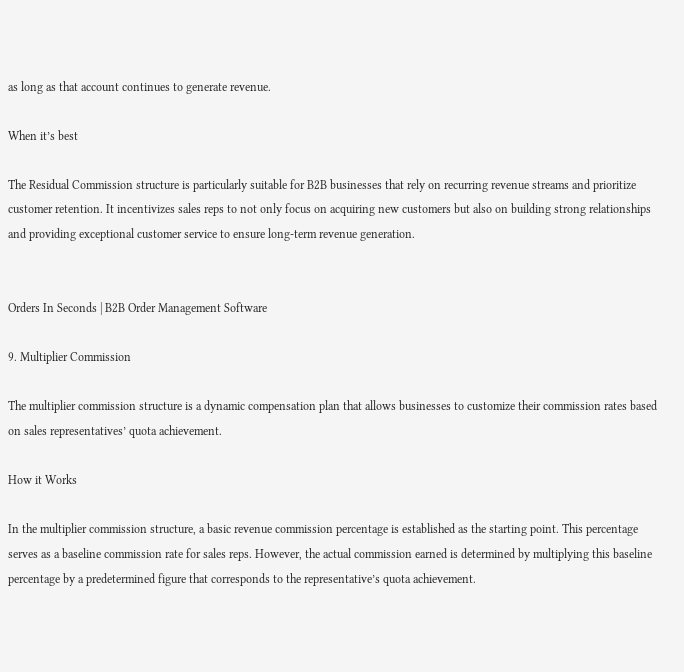as long as that account continues to generate revenue.

When it’s best

The Residual Commission structure is particularly suitable for B2B businesses that rely on recurring revenue streams and prioritize customer retention. It incentivizes sales reps to not only focus on acquiring new customers but also on building strong relationships and providing exceptional customer service to ensure long-term revenue generation.


Orders In Seconds | B2B Order Management Software

9. Multiplier Commission

The multiplier commission structure is a dynamic compensation plan that allows businesses to customize their commission rates based on sales representatives’ quota achievement.

How it Works

In the multiplier commission structure, a basic revenue commission percentage is established as the starting point. This percentage serves as a baseline commission rate for sales reps. However, the actual commission earned is determined by multiplying this baseline percentage by a predetermined figure that corresponds to the representative’s quota achievement.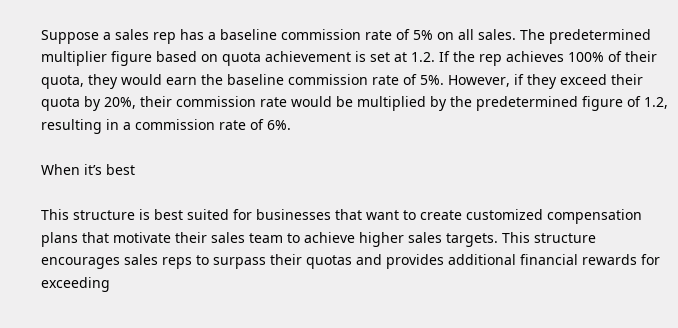Suppose a sales rep has a baseline commission rate of 5% on all sales. The predetermined multiplier figure based on quota achievement is set at 1.2. If the rep achieves 100% of their quota, they would earn the baseline commission rate of 5%. However, if they exceed their quota by 20%, their commission rate would be multiplied by the predetermined figure of 1.2, resulting in a commission rate of 6%.

When it’s best

This structure is best suited for businesses that want to create customized compensation plans that motivate their sales team to achieve higher sales targets. This structure encourages sales reps to surpass their quotas and provides additional financial rewards for exceeding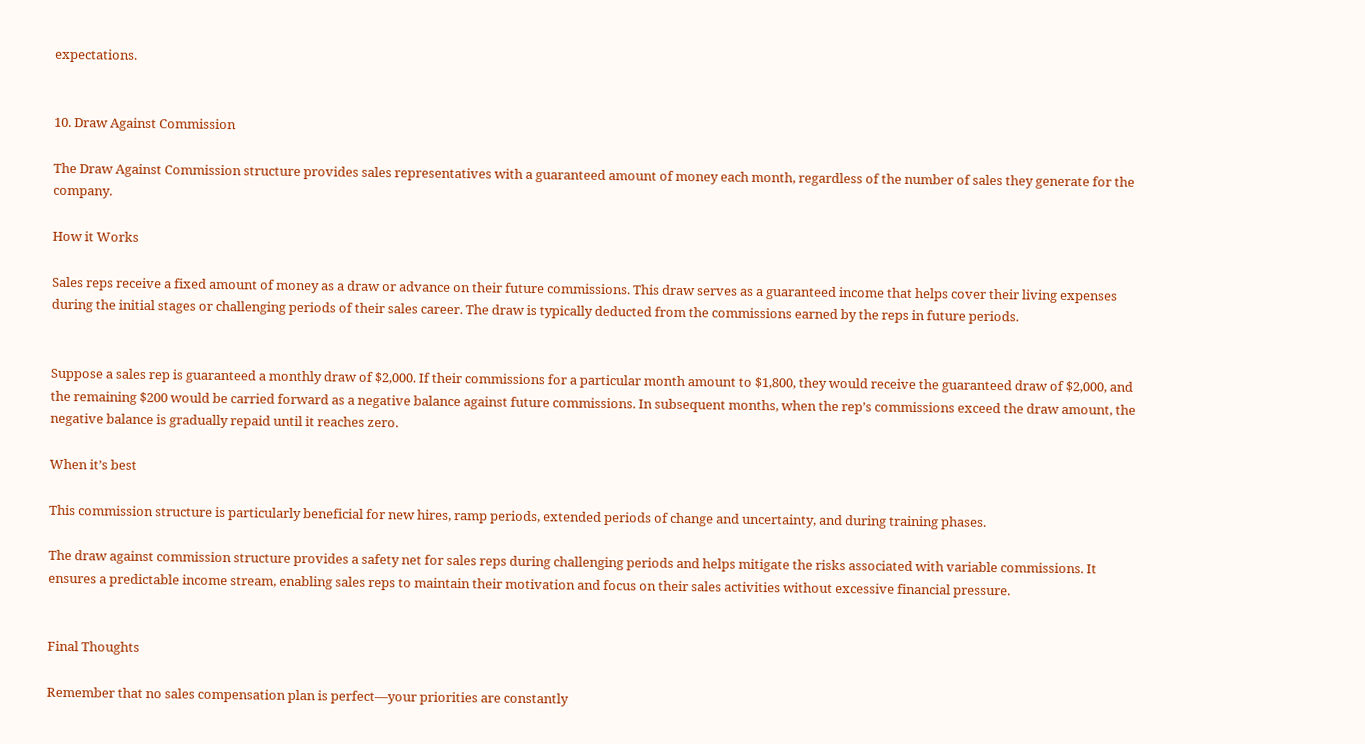expectations.


10. Draw Against Commission

The Draw Against Commission structure provides sales representatives with a guaranteed amount of money each month, regardless of the number of sales they generate for the company.

How it Works

Sales reps receive a fixed amount of money as a draw or advance on their future commissions. This draw serves as a guaranteed income that helps cover their living expenses during the initial stages or challenging periods of their sales career. The draw is typically deducted from the commissions earned by the reps in future periods.


Suppose a sales rep is guaranteed a monthly draw of $2,000. If their commissions for a particular month amount to $1,800, they would receive the guaranteed draw of $2,000, and the remaining $200 would be carried forward as a negative balance against future commissions. In subsequent months, when the rep’s commissions exceed the draw amount, the negative balance is gradually repaid until it reaches zero.

When it’s best

This commission structure is particularly beneficial for new hires, ramp periods, extended periods of change and uncertainty, and during training phases.

The draw against commission structure provides a safety net for sales reps during challenging periods and helps mitigate the risks associated with variable commissions. It ensures a predictable income stream, enabling sales reps to maintain their motivation and focus on their sales activities without excessive financial pressure.


Final Thoughts

Remember that no sales compensation plan is perfect—your priorities are constantly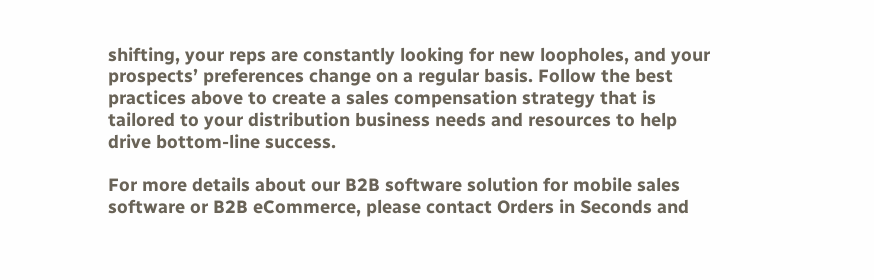shifting, your reps are constantly looking for new loopholes, and your prospects’ preferences change on a regular basis. Follow the best practices above to create a sales compensation strategy that is tailored to your distribution business needs and resources to help drive bottom-line success.

For more details about our B2B software solution for mobile sales software or B2B eCommerce, please contact Orders in Seconds and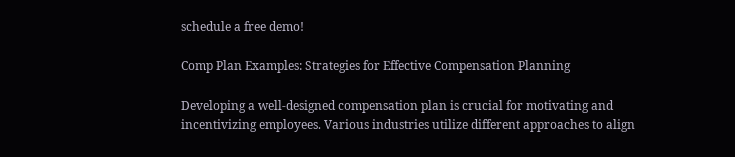schedule a free demo!

Comp Plan Examples: Strategies for Effective Compensation Planning

Developing a well-designed compensation plan is crucial for motivating and incentivizing employees. Various industries utilize different approaches to align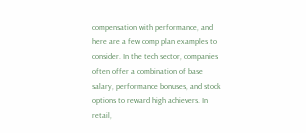compensation with performance, and here are a few comp plan examples to consider. In the tech sector, companies often offer a combination of base salary, performance bonuses, and stock options to reward high achievers. In retail,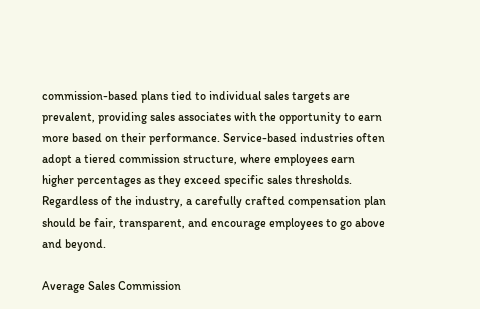commission-based plans tied to individual sales targets are prevalent, providing sales associates with the opportunity to earn more based on their performance. Service-based industries often adopt a tiered commission structure, where employees earn higher percentages as they exceed specific sales thresholds. Regardless of the industry, a carefully crafted compensation plan should be fair, transparent, and encourage employees to go above and beyond.

Average Sales Commission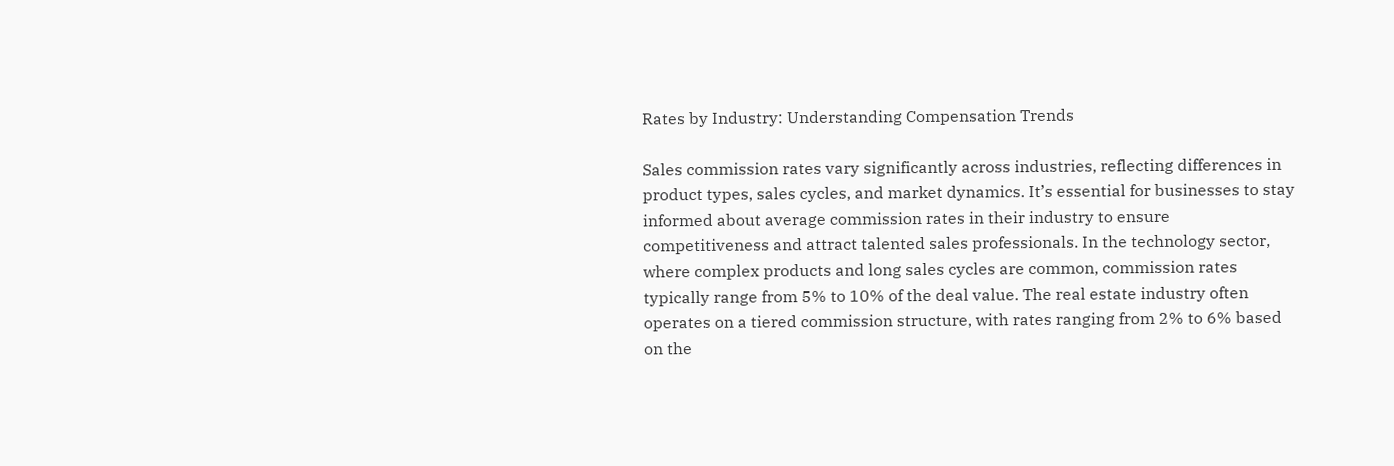Rates by Industry: Understanding Compensation Trends

Sales commission rates vary significantly across industries, reflecting differences in product types, sales cycles, and market dynamics. It’s essential for businesses to stay informed about average commission rates in their industry to ensure competitiveness and attract talented sales professionals. In the technology sector, where complex products and long sales cycles are common, commission rates typically range from 5% to 10% of the deal value. The real estate industry often operates on a tiered commission structure, with rates ranging from 2% to 6% based on the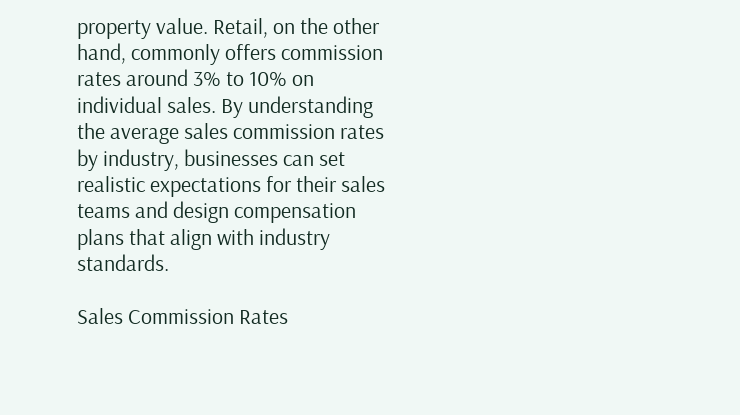property value. Retail, on the other hand, commonly offers commission rates around 3% to 10% on individual sales. By understanding the average sales commission rates by industry, businesses can set realistic expectations for their sales teams and design compensation plans that align with industry standards.

Sales Commission Rates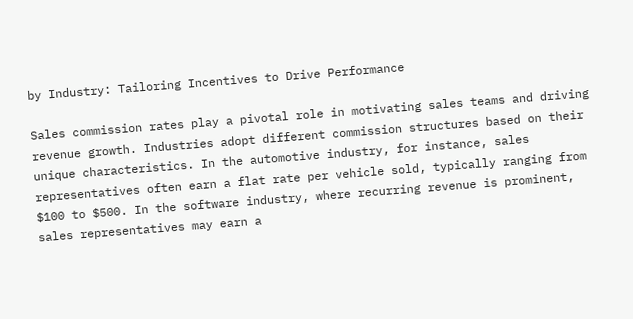by Industry: Tailoring Incentives to Drive Performance

Sales commission rates play a pivotal role in motivating sales teams and driving revenue growth. Industries adopt different commission structures based on their unique characteristics. In the automotive industry, for instance, sales representatives often earn a flat rate per vehicle sold, typically ranging from $100 to $500. In the software industry, where recurring revenue is prominent, sales representatives may earn a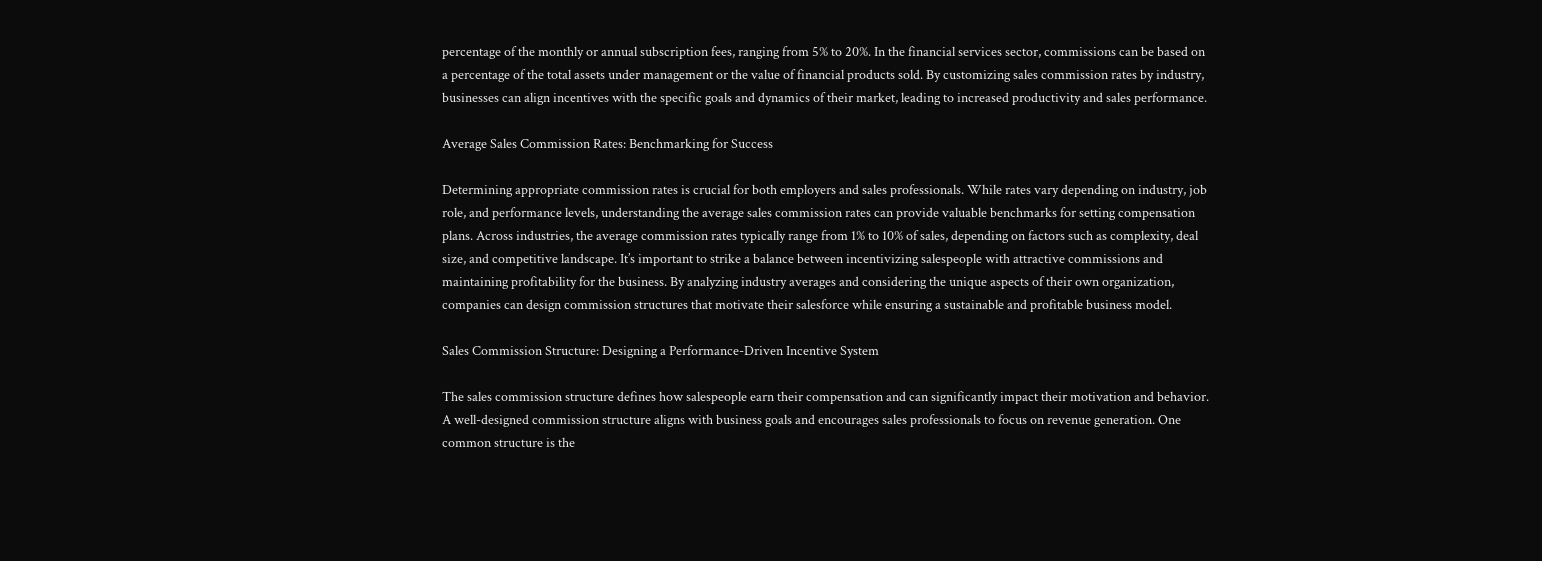percentage of the monthly or annual subscription fees, ranging from 5% to 20%. In the financial services sector, commissions can be based on a percentage of the total assets under management or the value of financial products sold. By customizing sales commission rates by industry, businesses can align incentives with the specific goals and dynamics of their market, leading to increased productivity and sales performance.

Average Sales Commission Rates: Benchmarking for Success

Determining appropriate commission rates is crucial for both employers and sales professionals. While rates vary depending on industry, job role, and performance levels, understanding the average sales commission rates can provide valuable benchmarks for setting compensation plans. Across industries, the average commission rates typically range from 1% to 10% of sales, depending on factors such as complexity, deal size, and competitive landscape. It’s important to strike a balance between incentivizing salespeople with attractive commissions and maintaining profitability for the business. By analyzing industry averages and considering the unique aspects of their own organization, companies can design commission structures that motivate their salesforce while ensuring a sustainable and profitable business model.

Sales Commission Structure: Designing a Performance-Driven Incentive System

The sales commission structure defines how salespeople earn their compensation and can significantly impact their motivation and behavior. A well-designed commission structure aligns with business goals and encourages sales professionals to focus on revenue generation. One common structure is the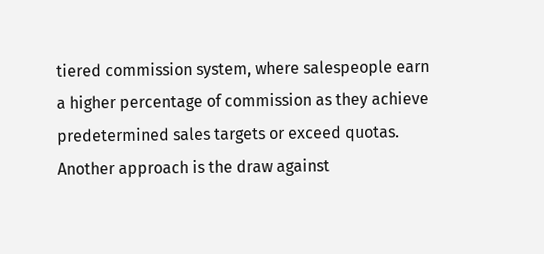tiered commission system, where salespeople earn a higher percentage of commission as they achieve predetermined sales targets or exceed quotas. Another approach is the draw against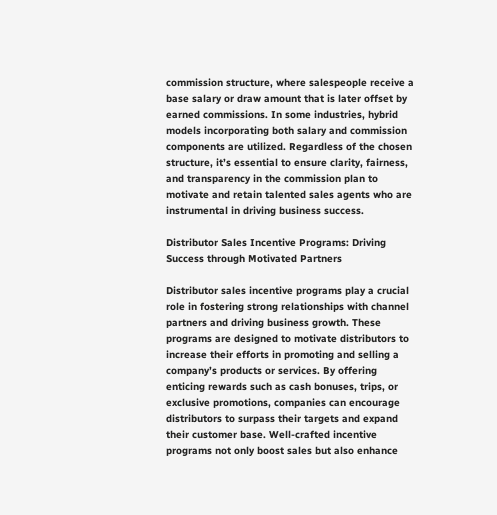commission structure, where salespeople receive a base salary or draw amount that is later offset by earned commissions. In some industries, hybrid models incorporating both salary and commission components are utilized. Regardless of the chosen structure, it’s essential to ensure clarity, fairness, and transparency in the commission plan to motivate and retain talented sales agents who are instrumental in driving business success.

Distributor Sales Incentive Programs: Driving Success through Motivated Partners

Distributor sales incentive programs play a crucial role in fostering strong relationships with channel partners and driving business growth. These programs are designed to motivate distributors to increase their efforts in promoting and selling a company’s products or services. By offering enticing rewards such as cash bonuses, trips, or exclusive promotions, companies can encourage distributors to surpass their targets and expand their customer base. Well-crafted incentive programs not only boost sales but also enhance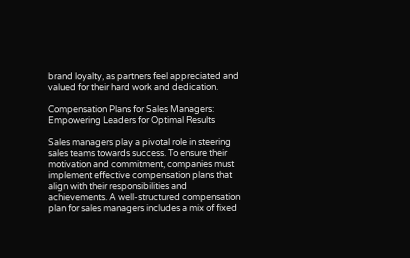brand loyalty, as partners feel appreciated and valued for their hard work and dedication.

Compensation Plans for Sales Managers: Empowering Leaders for Optimal Results

Sales managers play a pivotal role in steering sales teams towards success. To ensure their motivation and commitment, companies must implement effective compensation plans that align with their responsibilities and achievements. A well-structured compensation plan for sales managers includes a mix of fixed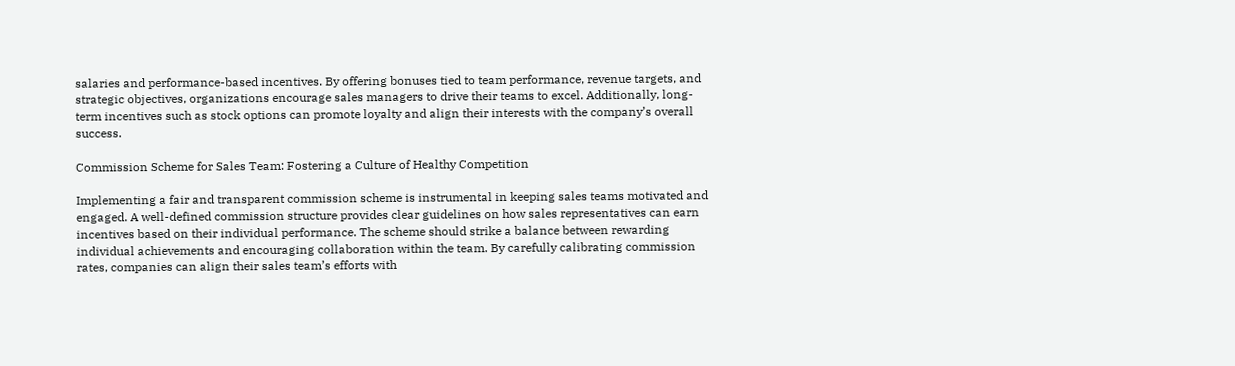salaries and performance-based incentives. By offering bonuses tied to team performance, revenue targets, and strategic objectives, organizations encourage sales managers to drive their teams to excel. Additionally, long-term incentives such as stock options can promote loyalty and align their interests with the company’s overall success.

Commission Scheme for Sales Team: Fostering a Culture of Healthy Competition

Implementing a fair and transparent commission scheme is instrumental in keeping sales teams motivated and engaged. A well-defined commission structure provides clear guidelines on how sales representatives can earn incentives based on their individual performance. The scheme should strike a balance between rewarding individual achievements and encouraging collaboration within the team. By carefully calibrating commission rates, companies can align their sales team’s efforts with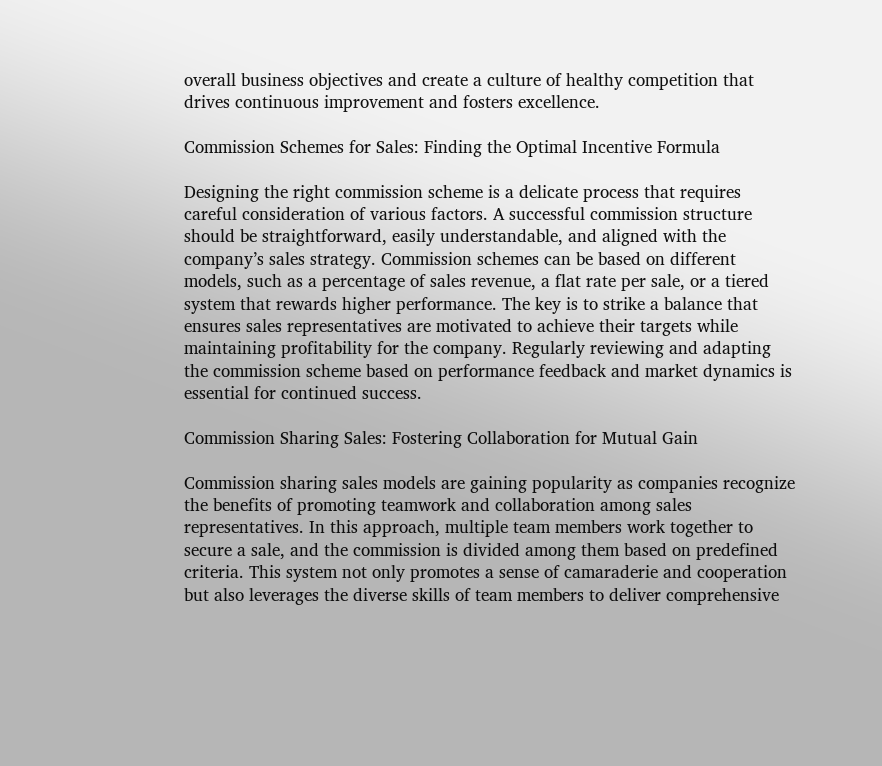overall business objectives and create a culture of healthy competition that drives continuous improvement and fosters excellence.

Commission Schemes for Sales: Finding the Optimal Incentive Formula

Designing the right commission scheme is a delicate process that requires careful consideration of various factors. A successful commission structure should be straightforward, easily understandable, and aligned with the company’s sales strategy. Commission schemes can be based on different models, such as a percentage of sales revenue, a flat rate per sale, or a tiered system that rewards higher performance. The key is to strike a balance that ensures sales representatives are motivated to achieve their targets while maintaining profitability for the company. Regularly reviewing and adapting the commission scheme based on performance feedback and market dynamics is essential for continued success.

Commission Sharing Sales: Fostering Collaboration for Mutual Gain

Commission sharing sales models are gaining popularity as companies recognize the benefits of promoting teamwork and collaboration among sales representatives. In this approach, multiple team members work together to secure a sale, and the commission is divided among them based on predefined criteria. This system not only promotes a sense of camaraderie and cooperation but also leverages the diverse skills of team members to deliver comprehensive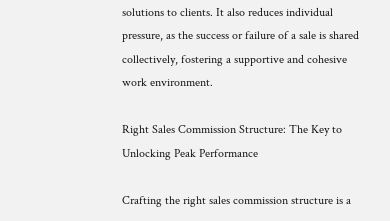solutions to clients. It also reduces individual pressure, as the success or failure of a sale is shared collectively, fostering a supportive and cohesive work environment.

Right Sales Commission Structure: The Key to Unlocking Peak Performance

Crafting the right sales commission structure is a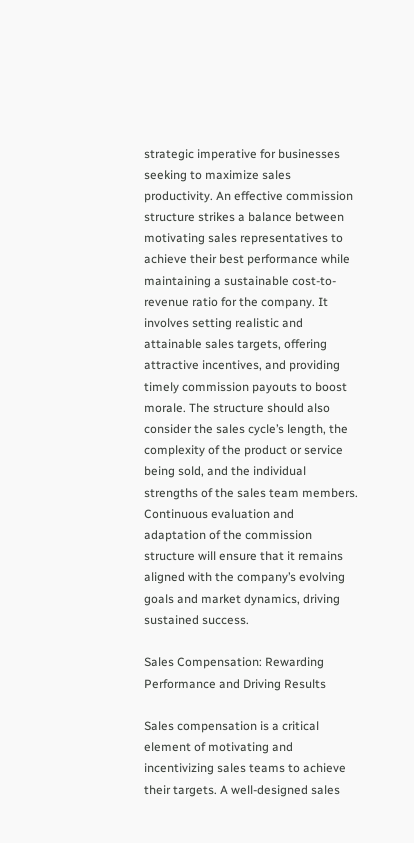strategic imperative for businesses seeking to maximize sales productivity. An effective commission structure strikes a balance between motivating sales representatives to achieve their best performance while maintaining a sustainable cost-to-revenue ratio for the company. It involves setting realistic and attainable sales targets, offering attractive incentives, and providing timely commission payouts to boost morale. The structure should also consider the sales cycle’s length, the complexity of the product or service being sold, and the individual strengths of the sales team members. Continuous evaluation and adaptation of the commission structure will ensure that it remains aligned with the company’s evolving goals and market dynamics, driving sustained success.

Sales Compensation: Rewarding Performance and Driving Results

Sales compensation is a critical element of motivating and incentivizing sales teams to achieve their targets. A well-designed sales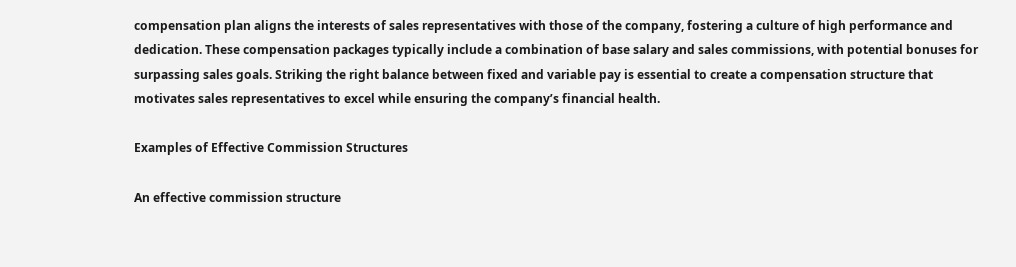compensation plan aligns the interests of sales representatives with those of the company, fostering a culture of high performance and dedication. These compensation packages typically include a combination of base salary and sales commissions, with potential bonuses for surpassing sales goals. Striking the right balance between fixed and variable pay is essential to create a compensation structure that motivates sales representatives to excel while ensuring the company’s financial health.

Examples of Effective Commission Structures

An effective commission structure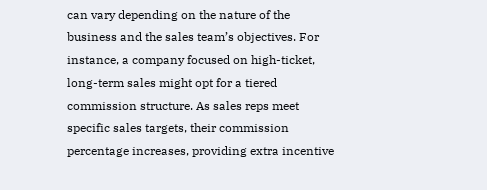can vary depending on the nature of the business and the sales team’s objectives. For instance, a company focused on high-ticket, long-term sales might opt for a tiered commission structure. As sales reps meet specific sales targets, their commission percentage increases, providing extra incentive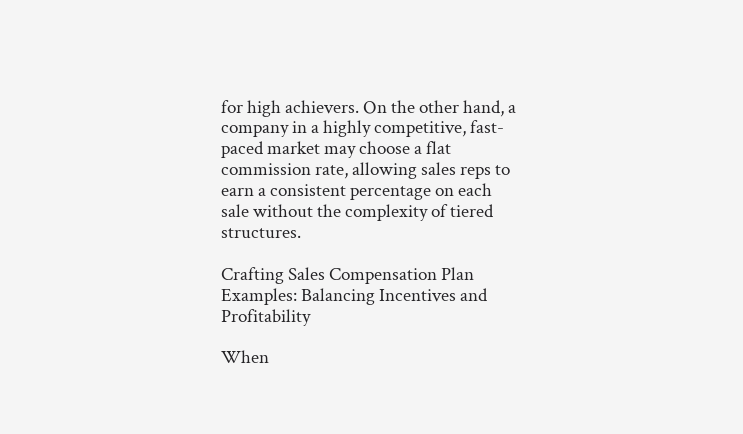for high achievers. On the other hand, a company in a highly competitive, fast-paced market may choose a flat commission rate, allowing sales reps to earn a consistent percentage on each sale without the complexity of tiered structures.

Crafting Sales Compensation Plan Examples: Balancing Incentives and Profitability

When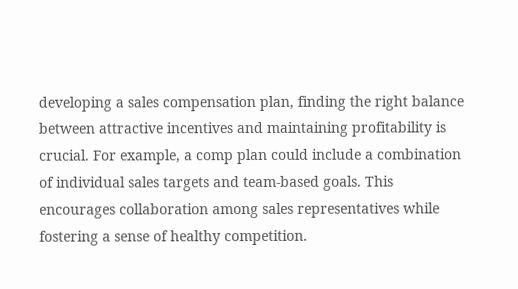developing a sales compensation plan, finding the right balance between attractive incentives and maintaining profitability is crucial. For example, a comp plan could include a combination of individual sales targets and team-based goals. This encourages collaboration among sales representatives while fostering a sense of healthy competition.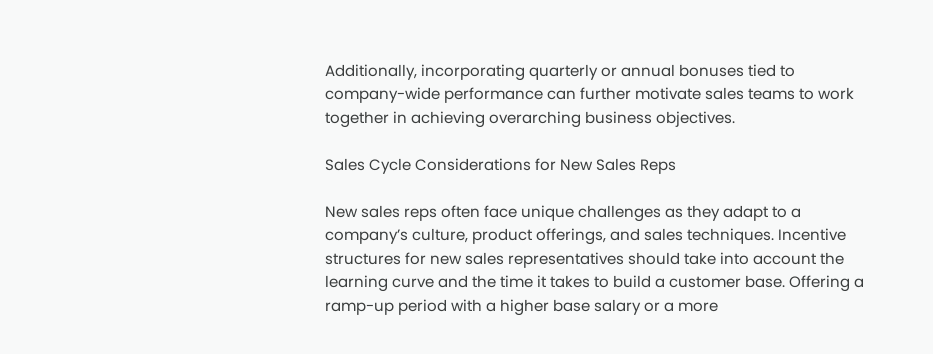Additionally, incorporating quarterly or annual bonuses tied to company-wide performance can further motivate sales teams to work together in achieving overarching business objectives.

Sales Cycle Considerations for New Sales Reps

New sales reps often face unique challenges as they adapt to a company’s culture, product offerings, and sales techniques. Incentive structures for new sales representatives should take into account the learning curve and the time it takes to build a customer base. Offering a ramp-up period with a higher base salary or a more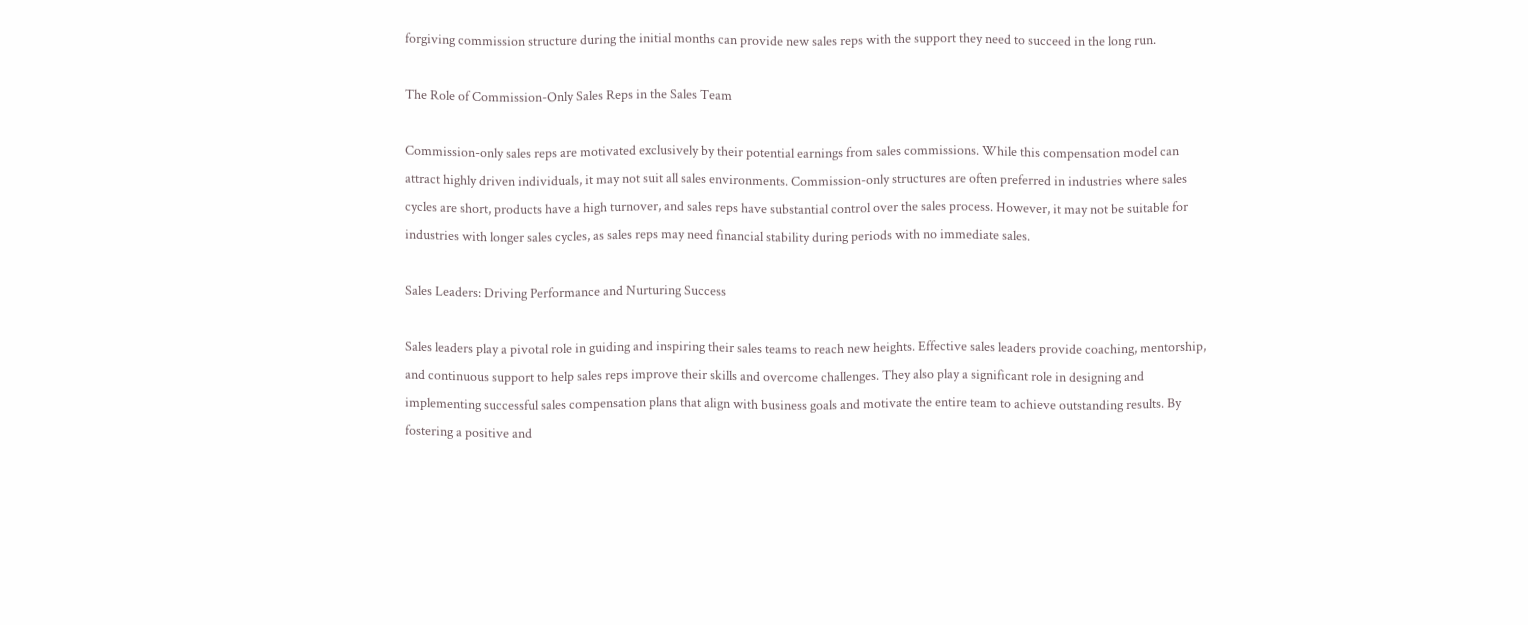forgiving commission structure during the initial months can provide new sales reps with the support they need to succeed in the long run.

The Role of Commission-Only Sales Reps in the Sales Team

Commission-only sales reps are motivated exclusively by their potential earnings from sales commissions. While this compensation model can attract highly driven individuals, it may not suit all sales environments. Commission-only structures are often preferred in industries where sales cycles are short, products have a high turnover, and sales reps have substantial control over the sales process. However, it may not be suitable for industries with longer sales cycles, as sales reps may need financial stability during periods with no immediate sales.

Sales Leaders: Driving Performance and Nurturing Success

Sales leaders play a pivotal role in guiding and inspiring their sales teams to reach new heights. Effective sales leaders provide coaching, mentorship, and continuous support to help sales reps improve their skills and overcome challenges. They also play a significant role in designing and implementing successful sales compensation plans that align with business goals and motivate the entire team to achieve outstanding results. By fostering a positive and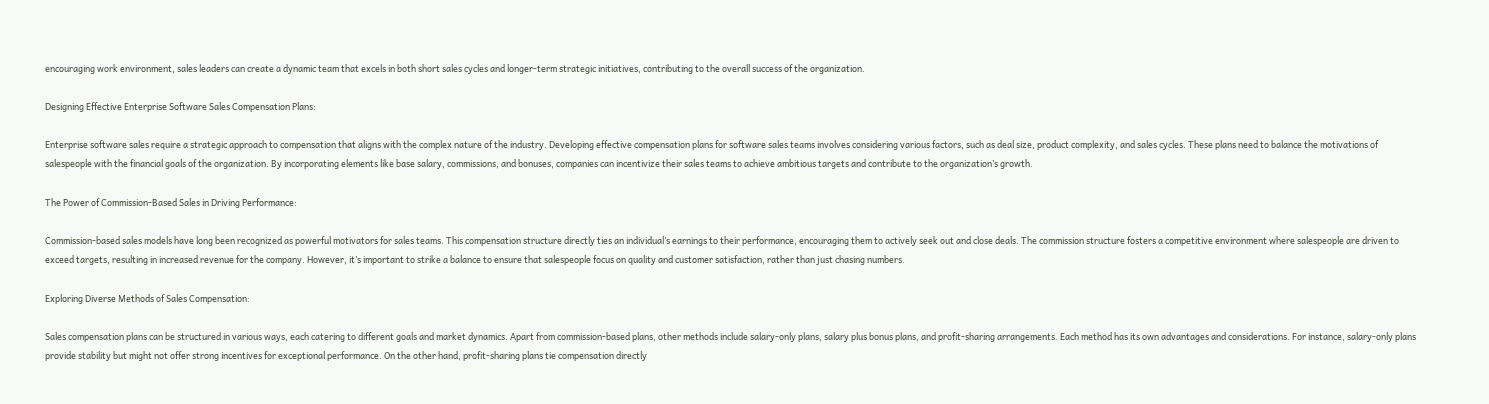encouraging work environment, sales leaders can create a dynamic team that excels in both short sales cycles and longer-term strategic initiatives, contributing to the overall success of the organization.

Designing Effective Enterprise Software Sales Compensation Plans:

Enterprise software sales require a strategic approach to compensation that aligns with the complex nature of the industry. Developing effective compensation plans for software sales teams involves considering various factors, such as deal size, product complexity, and sales cycles. These plans need to balance the motivations of salespeople with the financial goals of the organization. By incorporating elements like base salary, commissions, and bonuses, companies can incentivize their sales teams to achieve ambitious targets and contribute to the organization’s growth.

The Power of Commission-Based Sales in Driving Performance:

Commission-based sales models have long been recognized as powerful motivators for sales teams. This compensation structure directly ties an individual’s earnings to their performance, encouraging them to actively seek out and close deals. The commission structure fosters a competitive environment where salespeople are driven to exceed targets, resulting in increased revenue for the company. However, it’s important to strike a balance to ensure that salespeople focus on quality and customer satisfaction, rather than just chasing numbers.

Exploring Diverse Methods of Sales Compensation:

Sales compensation plans can be structured in various ways, each catering to different goals and market dynamics. Apart from commission-based plans, other methods include salary-only plans, salary plus bonus plans, and profit-sharing arrangements. Each method has its own advantages and considerations. For instance, salary-only plans provide stability but might not offer strong incentives for exceptional performance. On the other hand, profit-sharing plans tie compensation directly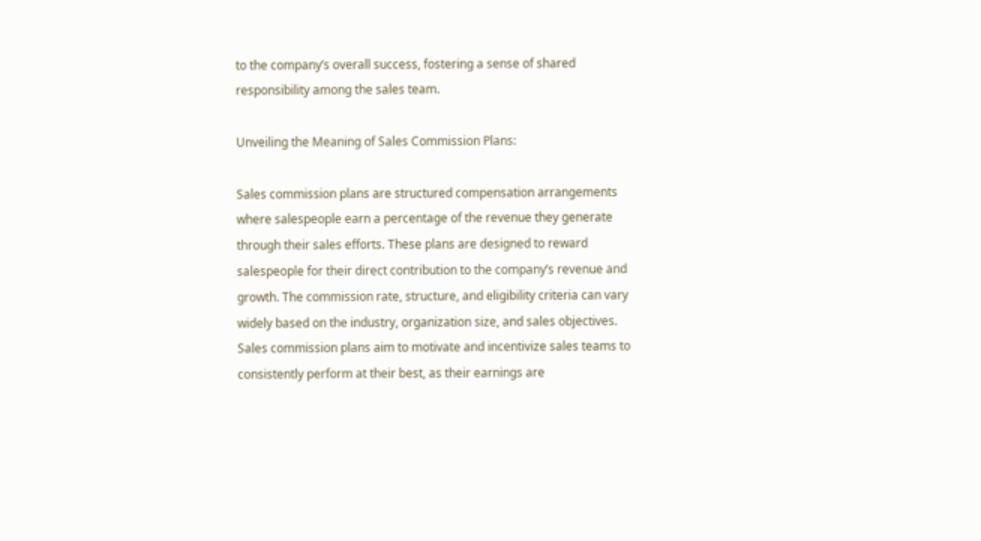to the company’s overall success, fostering a sense of shared responsibility among the sales team.

Unveiling the Meaning of Sales Commission Plans:

Sales commission plans are structured compensation arrangements where salespeople earn a percentage of the revenue they generate through their sales efforts. These plans are designed to reward salespeople for their direct contribution to the company’s revenue and growth. The commission rate, structure, and eligibility criteria can vary widely based on the industry, organization size, and sales objectives. Sales commission plans aim to motivate and incentivize sales teams to consistently perform at their best, as their earnings are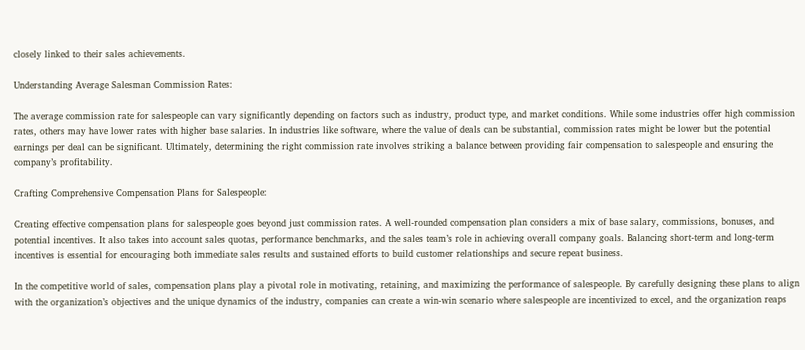closely linked to their sales achievements.

Understanding Average Salesman Commission Rates:

The average commission rate for salespeople can vary significantly depending on factors such as industry, product type, and market conditions. While some industries offer high commission rates, others may have lower rates with higher base salaries. In industries like software, where the value of deals can be substantial, commission rates might be lower but the potential earnings per deal can be significant. Ultimately, determining the right commission rate involves striking a balance between providing fair compensation to salespeople and ensuring the company’s profitability.

Crafting Comprehensive Compensation Plans for Salespeople:

Creating effective compensation plans for salespeople goes beyond just commission rates. A well-rounded compensation plan considers a mix of base salary, commissions, bonuses, and potential incentives. It also takes into account sales quotas, performance benchmarks, and the sales team’s role in achieving overall company goals. Balancing short-term and long-term incentives is essential for encouraging both immediate sales results and sustained efforts to build customer relationships and secure repeat business.

In the competitive world of sales, compensation plans play a pivotal role in motivating, retaining, and maximizing the performance of salespeople. By carefully designing these plans to align with the organization’s objectives and the unique dynamics of the industry, companies can create a win-win scenario where salespeople are incentivized to excel, and the organization reaps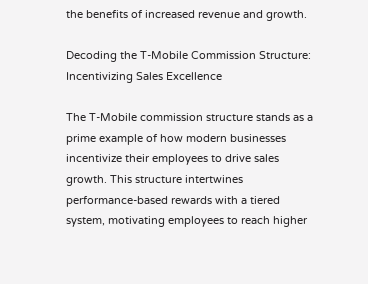the benefits of increased revenue and growth.

Decoding the T-Mobile Commission Structure: Incentivizing Sales Excellence

The T-Mobile commission structure stands as a prime example of how modern businesses incentivize their employees to drive sales growth. This structure intertwines performance-based rewards with a tiered system, motivating employees to reach higher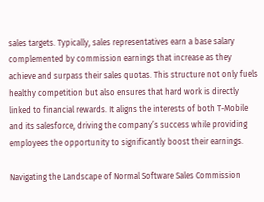sales targets. Typically, sales representatives earn a base salary complemented by commission earnings that increase as they achieve and surpass their sales quotas. This structure not only fuels healthy competition but also ensures that hard work is directly linked to financial rewards. It aligns the interests of both T-Mobile and its salesforce, driving the company’s success while providing employees the opportunity to significantly boost their earnings.

Navigating the Landscape of Normal Software Sales Commission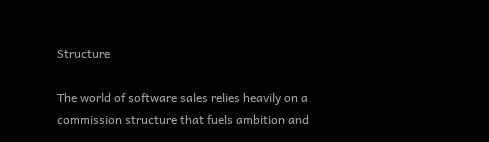Structure

The world of software sales relies heavily on a commission structure that fuels ambition and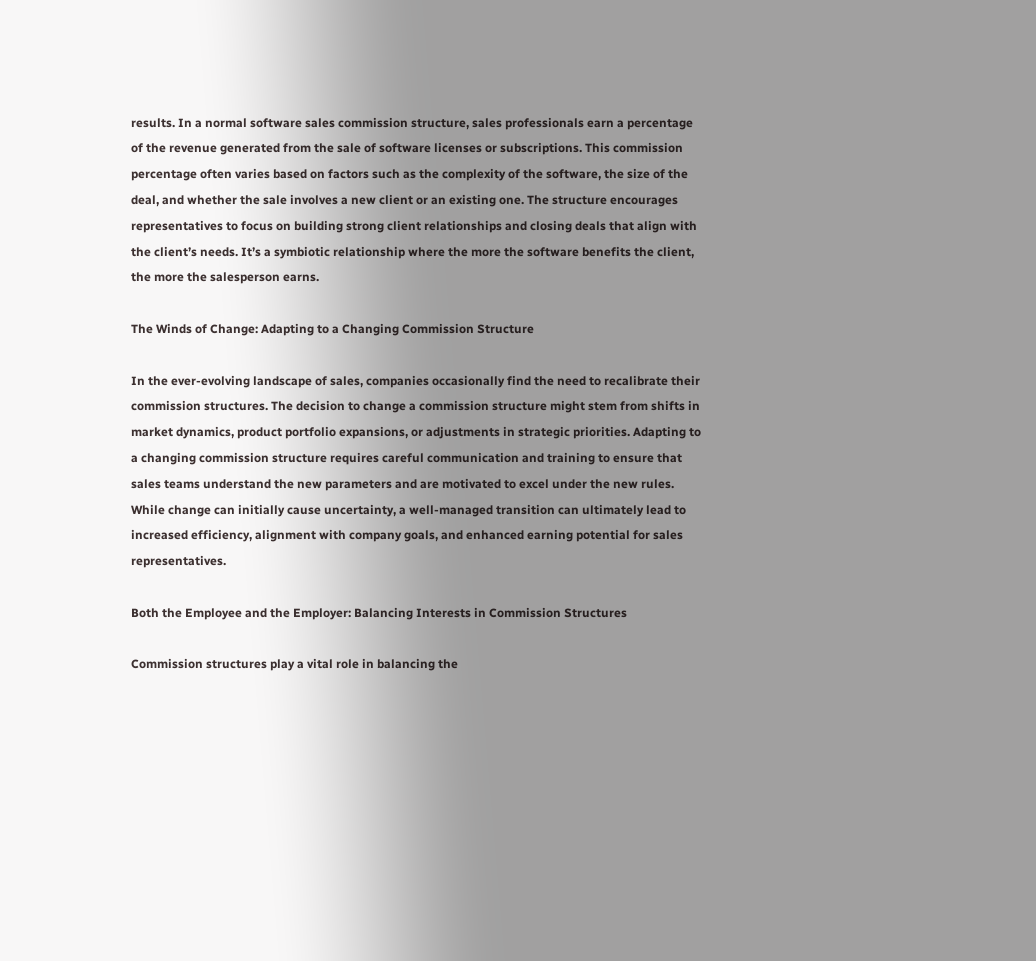results. In a normal software sales commission structure, sales professionals earn a percentage of the revenue generated from the sale of software licenses or subscriptions. This commission percentage often varies based on factors such as the complexity of the software, the size of the deal, and whether the sale involves a new client or an existing one. The structure encourages representatives to focus on building strong client relationships and closing deals that align with the client’s needs. It’s a symbiotic relationship where the more the software benefits the client, the more the salesperson earns.

The Winds of Change: Adapting to a Changing Commission Structure

In the ever-evolving landscape of sales, companies occasionally find the need to recalibrate their commission structures. The decision to change a commission structure might stem from shifts in market dynamics, product portfolio expansions, or adjustments in strategic priorities. Adapting to a changing commission structure requires careful communication and training to ensure that sales teams understand the new parameters and are motivated to excel under the new rules. While change can initially cause uncertainty, a well-managed transition can ultimately lead to increased efficiency, alignment with company goals, and enhanced earning potential for sales representatives.

Both the Employee and the Employer: Balancing Interests in Commission Structures

Commission structures play a vital role in balancing the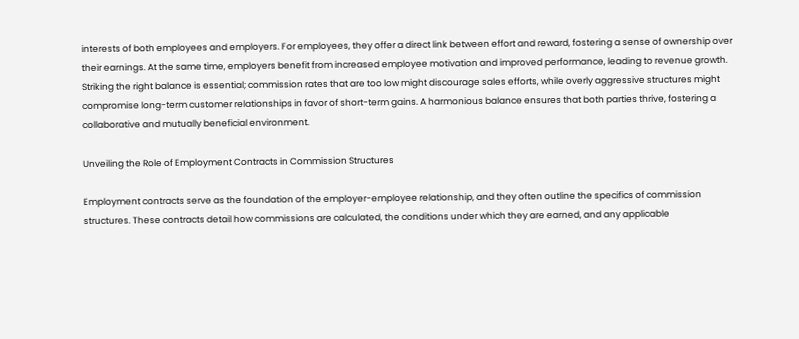interests of both employees and employers. For employees, they offer a direct link between effort and reward, fostering a sense of ownership over their earnings. At the same time, employers benefit from increased employee motivation and improved performance, leading to revenue growth. Striking the right balance is essential; commission rates that are too low might discourage sales efforts, while overly aggressive structures might compromise long-term customer relationships in favor of short-term gains. A harmonious balance ensures that both parties thrive, fostering a collaborative and mutually beneficial environment.

Unveiling the Role of Employment Contracts in Commission Structures

Employment contracts serve as the foundation of the employer-employee relationship, and they often outline the specifics of commission structures. These contracts detail how commissions are calculated, the conditions under which they are earned, and any applicable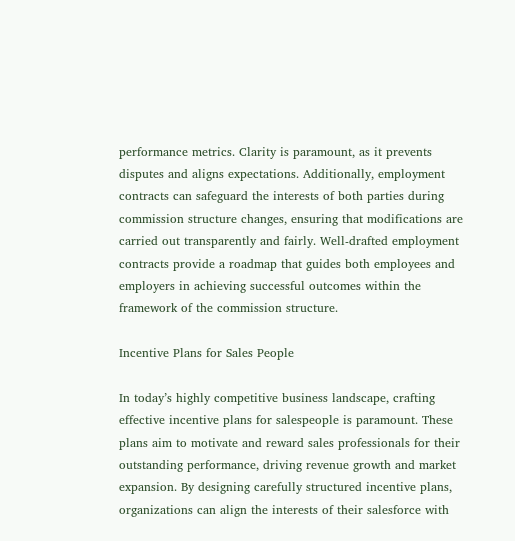performance metrics. Clarity is paramount, as it prevents disputes and aligns expectations. Additionally, employment contracts can safeguard the interests of both parties during commission structure changes, ensuring that modifications are carried out transparently and fairly. Well-drafted employment contracts provide a roadmap that guides both employees and employers in achieving successful outcomes within the framework of the commission structure.

Incentive Plans for Sales People

In today’s highly competitive business landscape, crafting effective incentive plans for salespeople is paramount. These plans aim to motivate and reward sales professionals for their outstanding performance, driving revenue growth and market expansion. By designing carefully structured incentive plans, organizations can align the interests of their salesforce with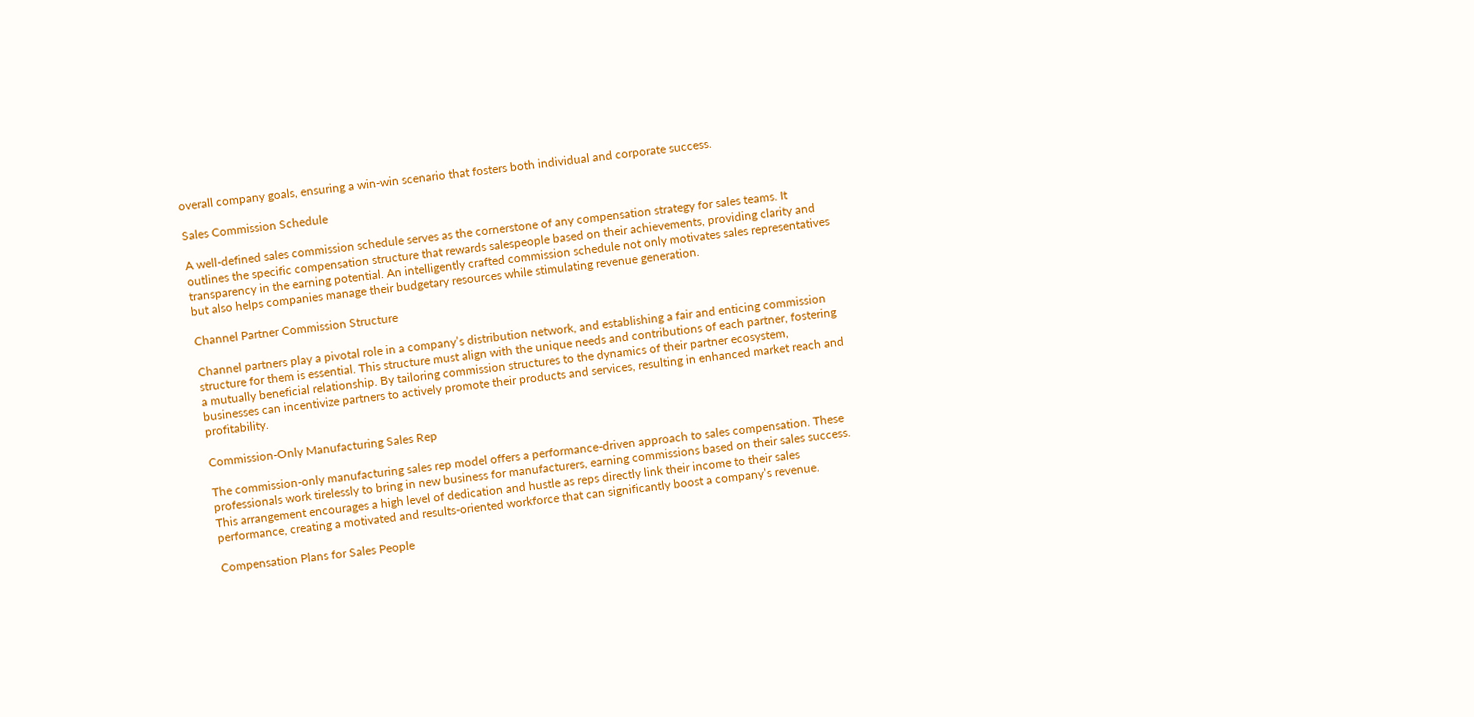overall company goals, ensuring a win-win scenario that fosters both individual and corporate success.

Sales Commission Schedule

A well-defined sales commission schedule serves as the cornerstone of any compensation strategy for sales teams. It outlines the specific compensation structure that rewards salespeople based on their achievements, providing clarity and transparency in the earning potential. An intelligently crafted commission schedule not only motivates sales representatives but also helps companies manage their budgetary resources while stimulating revenue generation.

Channel Partner Commission Structure

Channel partners play a pivotal role in a company’s distribution network, and establishing a fair and enticing commission structure for them is essential. This structure must align with the unique needs and contributions of each partner, fostering a mutually beneficial relationship. By tailoring commission structures to the dynamics of their partner ecosystem, businesses can incentivize partners to actively promote their products and services, resulting in enhanced market reach and profitability.

Commission-Only Manufacturing Sales Rep

The commission-only manufacturing sales rep model offers a performance-driven approach to sales compensation. These professionals work tirelessly to bring in new business for manufacturers, earning commissions based on their sales success. This arrangement encourages a high level of dedication and hustle as reps directly link their income to their sales performance, creating a motivated and results-oriented workforce that can significantly boost a company’s revenue.

Compensation Plans for Sales People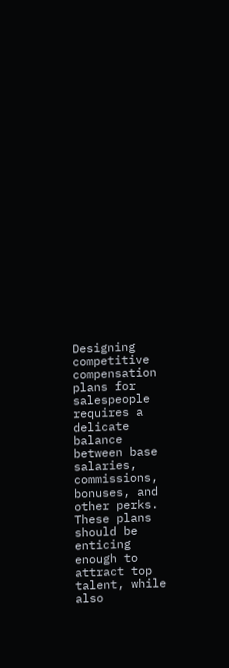Designing competitive compensation plans for salespeople requires a delicate balance between base salaries, commissions, bonuses, and other perks. These plans should be enticing enough to attract top talent, while also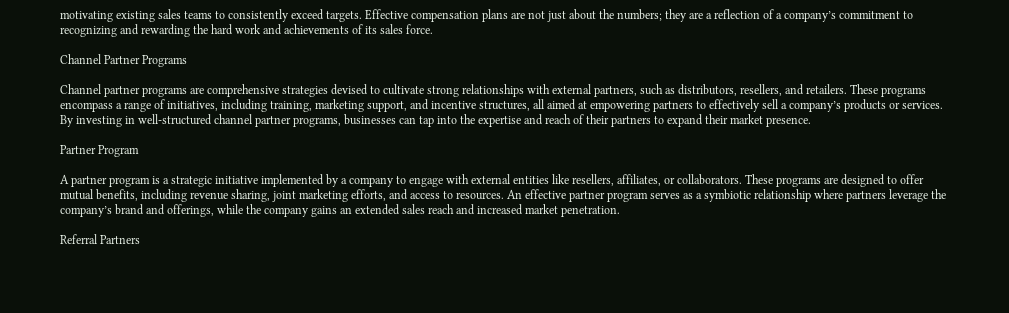motivating existing sales teams to consistently exceed targets. Effective compensation plans are not just about the numbers; they are a reflection of a company’s commitment to recognizing and rewarding the hard work and achievements of its sales force.

Channel Partner Programs

Channel partner programs are comprehensive strategies devised to cultivate strong relationships with external partners, such as distributors, resellers, and retailers. These programs encompass a range of initiatives, including training, marketing support, and incentive structures, all aimed at empowering partners to effectively sell a company’s products or services. By investing in well-structured channel partner programs, businesses can tap into the expertise and reach of their partners to expand their market presence.

Partner Program

A partner program is a strategic initiative implemented by a company to engage with external entities like resellers, affiliates, or collaborators. These programs are designed to offer mutual benefits, including revenue sharing, joint marketing efforts, and access to resources. An effective partner program serves as a symbiotic relationship where partners leverage the company’s brand and offerings, while the company gains an extended sales reach and increased market penetration.

Referral Partners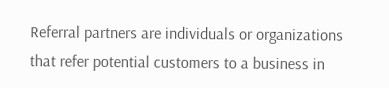Referral partners are individuals or organizations that refer potential customers to a business in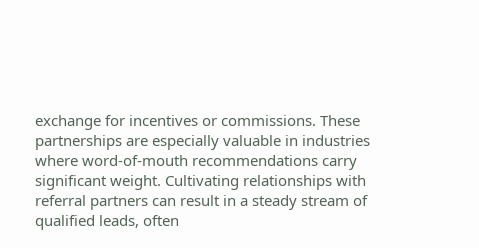exchange for incentives or commissions. These partnerships are especially valuable in industries where word-of-mouth recommendations carry significant weight. Cultivating relationships with referral partners can result in a steady stream of qualified leads, often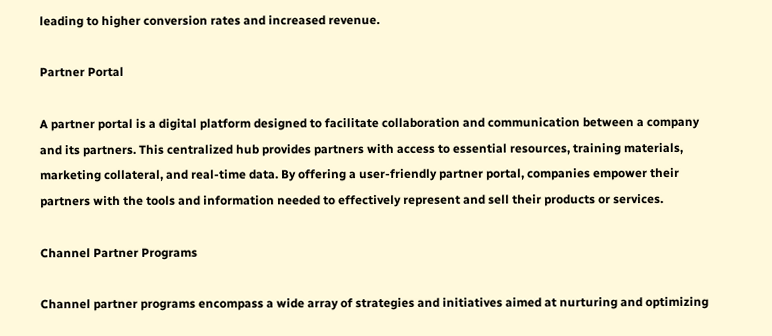leading to higher conversion rates and increased revenue.

Partner Portal

A partner portal is a digital platform designed to facilitate collaboration and communication between a company and its partners. This centralized hub provides partners with access to essential resources, training materials, marketing collateral, and real-time data. By offering a user-friendly partner portal, companies empower their partners with the tools and information needed to effectively represent and sell their products or services.

Channel Partner Programs

Channel partner programs encompass a wide array of strategies and initiatives aimed at nurturing and optimizing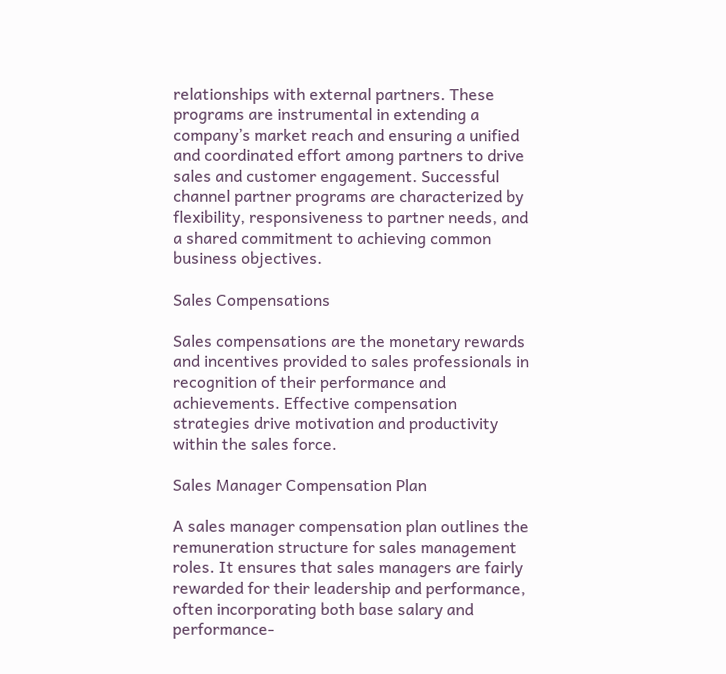relationships with external partners. These programs are instrumental in extending a company’s market reach and ensuring a unified and coordinated effort among partners to drive sales and customer engagement. Successful channel partner programs are characterized by flexibility, responsiveness to partner needs, and a shared commitment to achieving common business objectives.

Sales Compensations

Sales compensations are the monetary rewards and incentives provided to sales professionals in recognition of their performance and achievements. Effective compensation strategies drive motivation and productivity within the sales force.

Sales Manager Compensation Plan

A sales manager compensation plan outlines the remuneration structure for sales management roles. It ensures that sales managers are fairly rewarded for their leadership and performance, often incorporating both base salary and performance-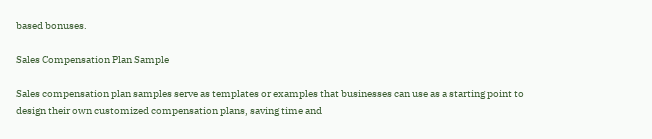based bonuses.

Sales Compensation Plan Sample

Sales compensation plan samples serve as templates or examples that businesses can use as a starting point to design their own customized compensation plans, saving time and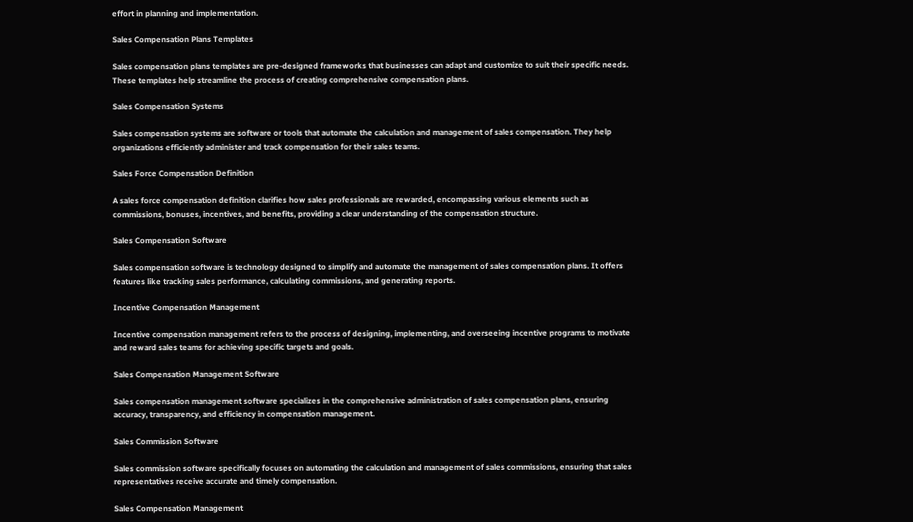effort in planning and implementation.

Sales Compensation Plans Templates

Sales compensation plans templates are pre-designed frameworks that businesses can adapt and customize to suit their specific needs. These templates help streamline the process of creating comprehensive compensation plans.

Sales Compensation Systems

Sales compensation systems are software or tools that automate the calculation and management of sales compensation. They help organizations efficiently administer and track compensation for their sales teams.

Sales Force Compensation Definition

A sales force compensation definition clarifies how sales professionals are rewarded, encompassing various elements such as commissions, bonuses, incentives, and benefits, providing a clear understanding of the compensation structure.

Sales Compensation Software

Sales compensation software is technology designed to simplify and automate the management of sales compensation plans. It offers features like tracking sales performance, calculating commissions, and generating reports.

Incentive Compensation Management

Incentive compensation management refers to the process of designing, implementing, and overseeing incentive programs to motivate and reward sales teams for achieving specific targets and goals.

Sales Compensation Management Software

Sales compensation management software specializes in the comprehensive administration of sales compensation plans, ensuring accuracy, transparency, and efficiency in compensation management.

Sales Commission Software

Sales commission software specifically focuses on automating the calculation and management of sales commissions, ensuring that sales representatives receive accurate and timely compensation.

Sales Compensation Management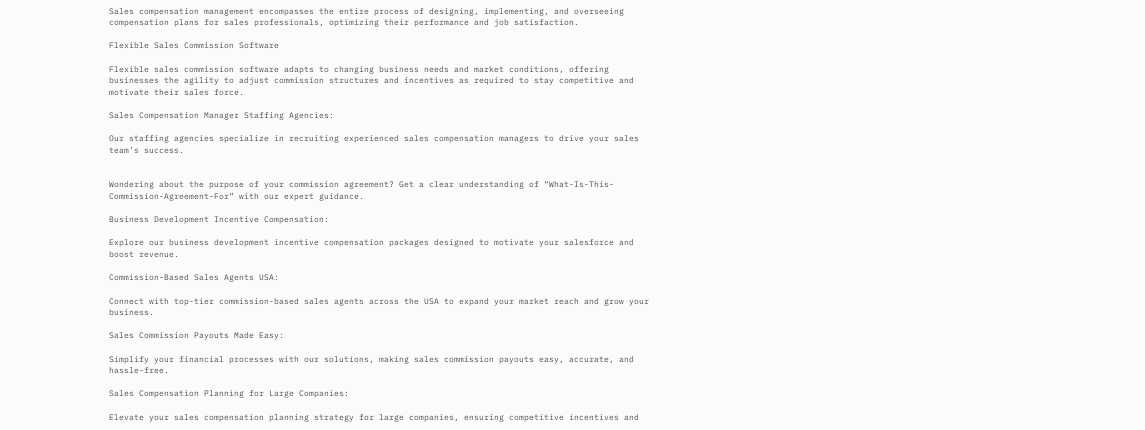Sales compensation management encompasses the entire process of designing, implementing, and overseeing compensation plans for sales professionals, optimizing their performance and job satisfaction.

Flexible Sales Commission Software

Flexible sales commission software adapts to changing business needs and market conditions, offering businesses the agility to adjust commission structures and incentives as required to stay competitive and motivate their sales force.

Sales Compensation Manager Staffing Agencies:

Our staffing agencies specialize in recruiting experienced sales compensation managers to drive your sales team’s success.


Wondering about the purpose of your commission agreement? Get a clear understanding of “What-Is-This-Commission-Agreement-For” with our expert guidance.

Business Development Incentive Compensation:

Explore our business development incentive compensation packages designed to motivate your salesforce and boost revenue.

Commission-Based Sales Agents USA:

Connect with top-tier commission-based sales agents across the USA to expand your market reach and grow your business.

Sales Commission Payouts Made Easy:

Simplify your financial processes with our solutions, making sales commission payouts easy, accurate, and hassle-free.

Sales Compensation Planning for Large Companies:

Elevate your sales compensation planning strategy for large companies, ensuring competitive incentives and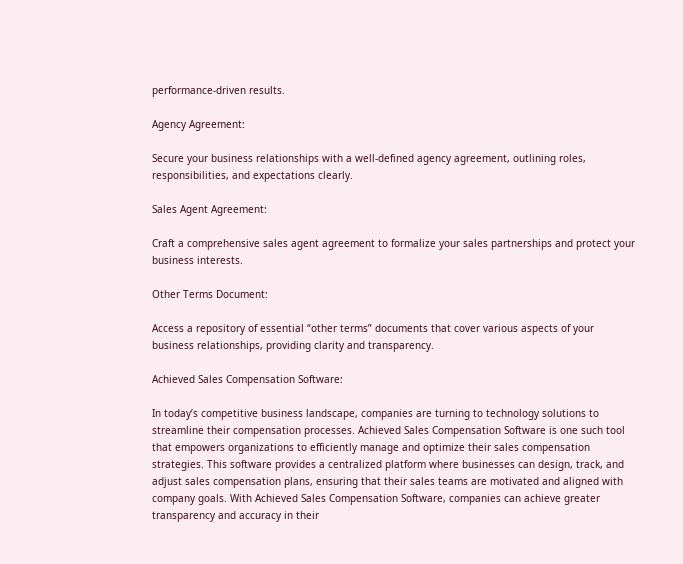performance-driven results.

Agency Agreement:

Secure your business relationships with a well-defined agency agreement, outlining roles, responsibilities, and expectations clearly.

Sales Agent Agreement:

Craft a comprehensive sales agent agreement to formalize your sales partnerships and protect your business interests.

Other Terms Document:

Access a repository of essential “other terms” documents that cover various aspects of your business relationships, providing clarity and transparency.

Achieved Sales Compensation Software:

In today’s competitive business landscape, companies are turning to technology solutions to streamline their compensation processes. Achieved Sales Compensation Software is one such tool that empowers organizations to efficiently manage and optimize their sales compensation strategies. This software provides a centralized platform where businesses can design, track, and adjust sales compensation plans, ensuring that their sales teams are motivated and aligned with company goals. With Achieved Sales Compensation Software, companies can achieve greater transparency and accuracy in their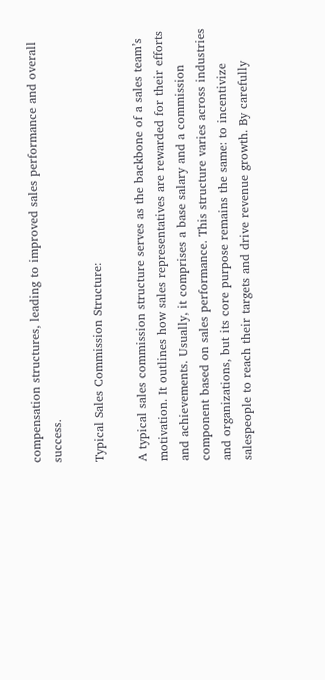compensation structures, leading to improved sales performance and overall success.

Typical Sales Commission Structure:

A typical sales commission structure serves as the backbone of a sales team’s motivation. It outlines how sales representatives are rewarded for their efforts and achievements. Usually, it comprises a base salary and a commission component based on sales performance. This structure varies across industries and organizations, but its core purpose remains the same: to incentivize salespeople to reach their targets and drive revenue growth. By carefully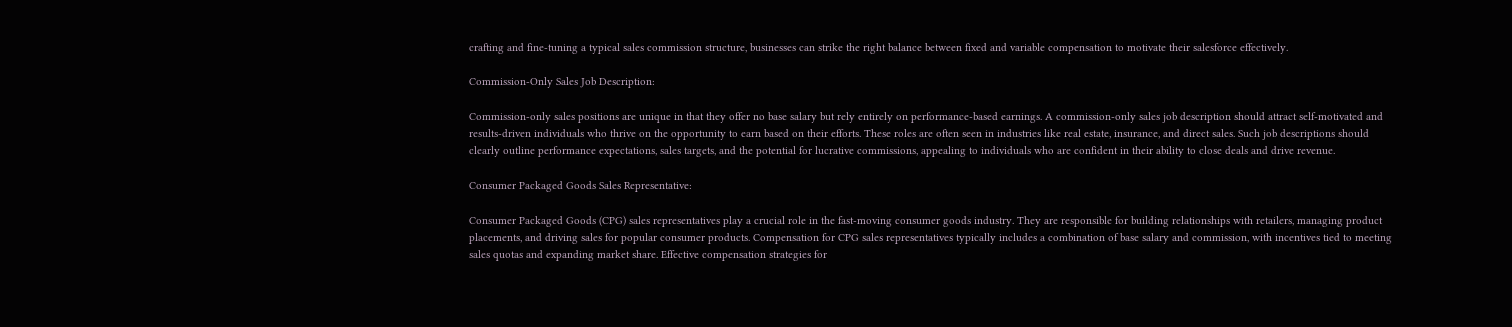crafting and fine-tuning a typical sales commission structure, businesses can strike the right balance between fixed and variable compensation to motivate their salesforce effectively.

Commission-Only Sales Job Description:

Commission-only sales positions are unique in that they offer no base salary but rely entirely on performance-based earnings. A commission-only sales job description should attract self-motivated and results-driven individuals who thrive on the opportunity to earn based on their efforts. These roles are often seen in industries like real estate, insurance, and direct sales. Such job descriptions should clearly outline performance expectations, sales targets, and the potential for lucrative commissions, appealing to individuals who are confident in their ability to close deals and drive revenue.

Consumer Packaged Goods Sales Representative:

Consumer Packaged Goods (CPG) sales representatives play a crucial role in the fast-moving consumer goods industry. They are responsible for building relationships with retailers, managing product placements, and driving sales for popular consumer products. Compensation for CPG sales representatives typically includes a combination of base salary and commission, with incentives tied to meeting sales quotas and expanding market share. Effective compensation strategies for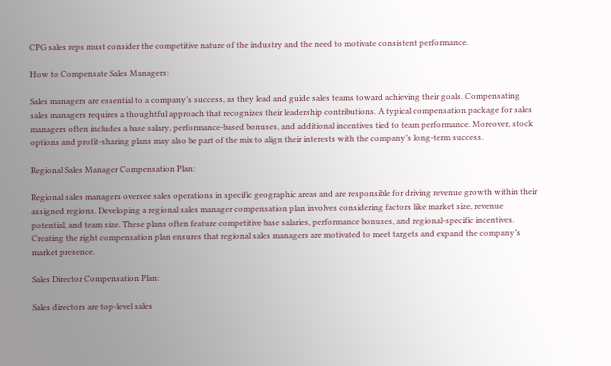CPG sales reps must consider the competitive nature of the industry and the need to motivate consistent performance.

How to Compensate Sales Managers:

Sales managers are essential to a company’s success, as they lead and guide sales teams toward achieving their goals. Compensating sales managers requires a thoughtful approach that recognizes their leadership contributions. A typical compensation package for sales managers often includes a base salary, performance-based bonuses, and additional incentives tied to team performance. Moreover, stock options and profit-sharing plans may also be part of the mix to align their interests with the company’s long-term success.

Regional Sales Manager Compensation Plan:

Regional sales managers oversee sales operations in specific geographic areas and are responsible for driving revenue growth within their assigned regions. Developing a regional sales manager compensation plan involves considering factors like market size, revenue potential, and team size. These plans often feature competitive base salaries, performance bonuses, and regional-specific incentives. Creating the right compensation plan ensures that regional sales managers are motivated to meet targets and expand the company’s market presence.

Sales Director Compensation Plan:

Sales directors are top-level sales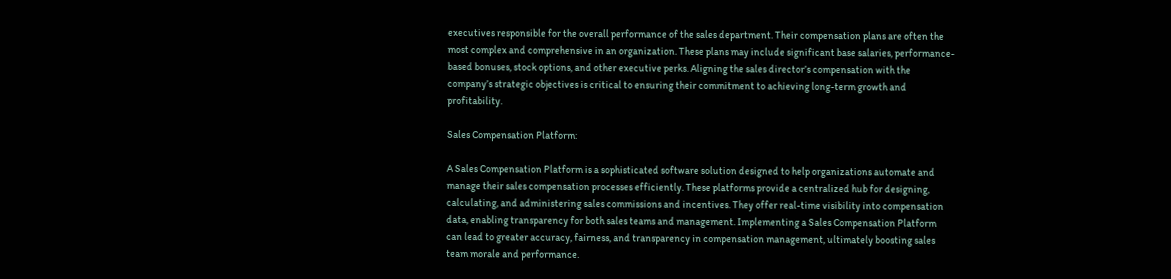executives responsible for the overall performance of the sales department. Their compensation plans are often the most complex and comprehensive in an organization. These plans may include significant base salaries, performance-based bonuses, stock options, and other executive perks. Aligning the sales director’s compensation with the company’s strategic objectives is critical to ensuring their commitment to achieving long-term growth and profitability.

Sales Compensation Platform:

A Sales Compensation Platform is a sophisticated software solution designed to help organizations automate and manage their sales compensation processes efficiently. These platforms provide a centralized hub for designing, calculating, and administering sales commissions and incentives. They offer real-time visibility into compensation data, enabling transparency for both sales teams and management. Implementing a Sales Compensation Platform can lead to greater accuracy, fairness, and transparency in compensation management, ultimately boosting sales team morale and performance.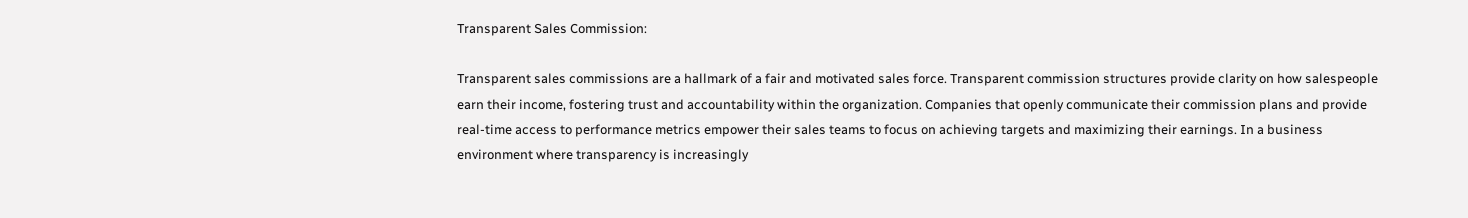Transparent Sales Commission:

Transparent sales commissions are a hallmark of a fair and motivated sales force. Transparent commission structures provide clarity on how salespeople earn their income, fostering trust and accountability within the organization. Companies that openly communicate their commission plans and provide real-time access to performance metrics empower their sales teams to focus on achieving targets and maximizing their earnings. In a business environment where transparency is increasingly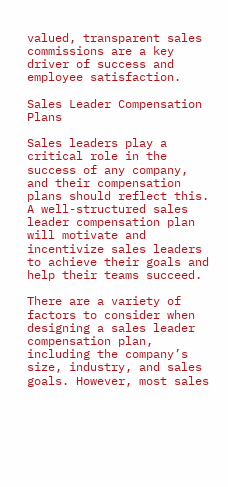valued, transparent sales commissions are a key driver of success and employee satisfaction.

Sales Leader Compensation Plans

Sales leaders play a critical role in the success of any company, and their compensation plans should reflect this. A well-structured sales leader compensation plan will motivate and incentivize sales leaders to achieve their goals and help their teams succeed.

There are a variety of factors to consider when designing a sales leader compensation plan, including the company’s size, industry, and sales goals. However, most sales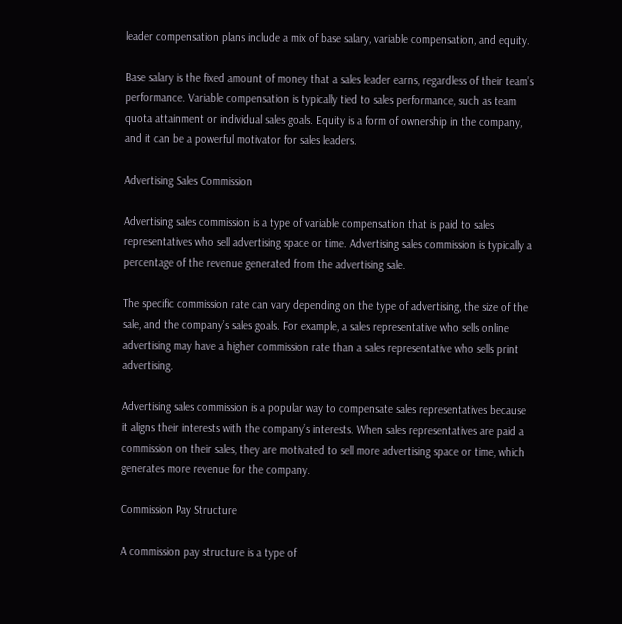leader compensation plans include a mix of base salary, variable compensation, and equity.

Base salary is the fixed amount of money that a sales leader earns, regardless of their team’s performance. Variable compensation is typically tied to sales performance, such as team quota attainment or individual sales goals. Equity is a form of ownership in the company, and it can be a powerful motivator for sales leaders.

Advertising Sales Commission

Advertising sales commission is a type of variable compensation that is paid to sales representatives who sell advertising space or time. Advertising sales commission is typically a percentage of the revenue generated from the advertising sale.

The specific commission rate can vary depending on the type of advertising, the size of the sale, and the company’s sales goals. For example, a sales representative who sells online advertising may have a higher commission rate than a sales representative who sells print advertising.

Advertising sales commission is a popular way to compensate sales representatives because it aligns their interests with the company’s interests. When sales representatives are paid a commission on their sales, they are motivated to sell more advertising space or time, which generates more revenue for the company.

Commission Pay Structure

A commission pay structure is a type of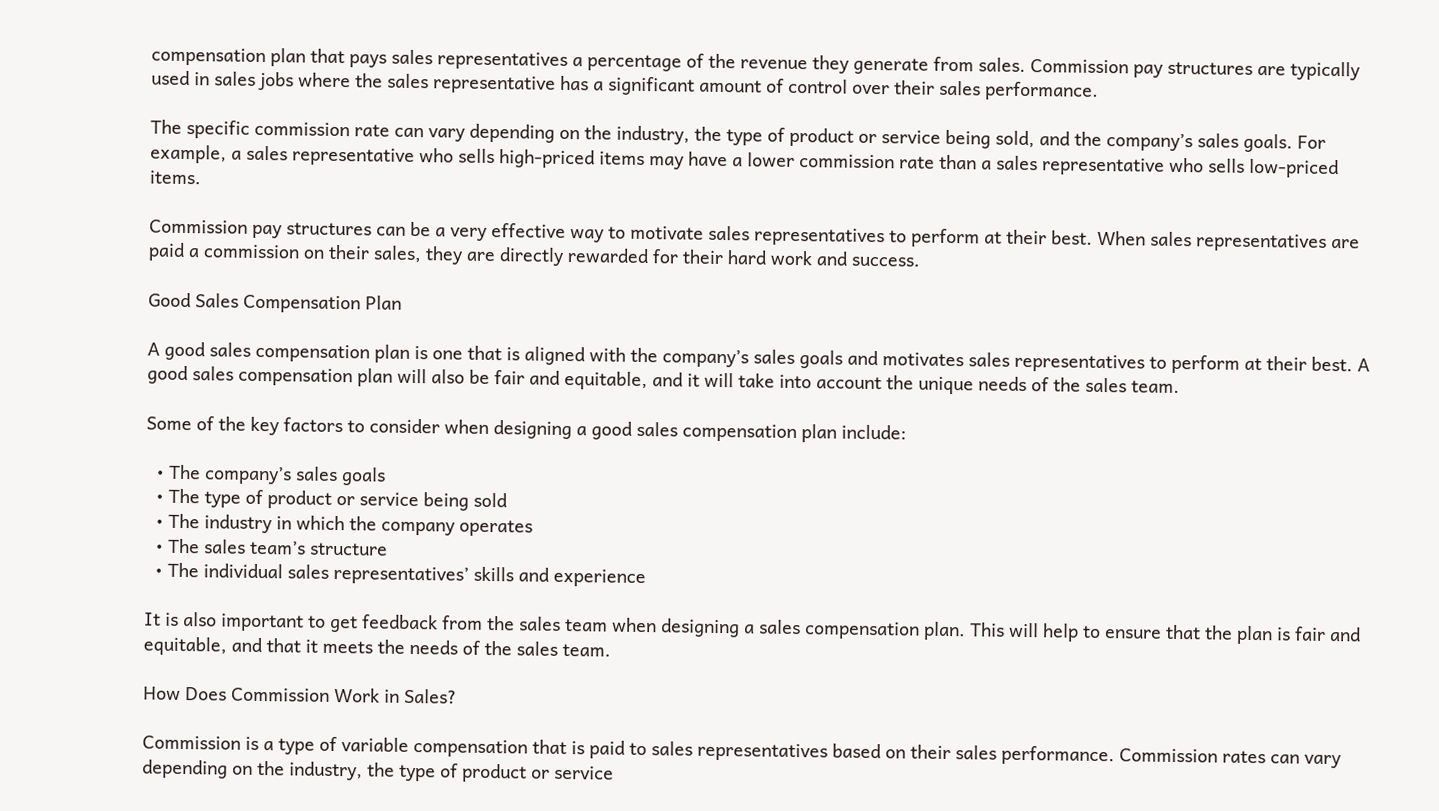compensation plan that pays sales representatives a percentage of the revenue they generate from sales. Commission pay structures are typically used in sales jobs where the sales representative has a significant amount of control over their sales performance.

The specific commission rate can vary depending on the industry, the type of product or service being sold, and the company’s sales goals. For example, a sales representative who sells high-priced items may have a lower commission rate than a sales representative who sells low-priced items.

Commission pay structures can be a very effective way to motivate sales representatives to perform at their best. When sales representatives are paid a commission on their sales, they are directly rewarded for their hard work and success.

Good Sales Compensation Plan

A good sales compensation plan is one that is aligned with the company’s sales goals and motivates sales representatives to perform at their best. A good sales compensation plan will also be fair and equitable, and it will take into account the unique needs of the sales team.

Some of the key factors to consider when designing a good sales compensation plan include:

  • The company’s sales goals
  • The type of product or service being sold
  • The industry in which the company operates
  • The sales team’s structure
  • The individual sales representatives’ skills and experience

It is also important to get feedback from the sales team when designing a sales compensation plan. This will help to ensure that the plan is fair and equitable, and that it meets the needs of the sales team.

How Does Commission Work in Sales?

Commission is a type of variable compensation that is paid to sales representatives based on their sales performance. Commission rates can vary depending on the industry, the type of product or service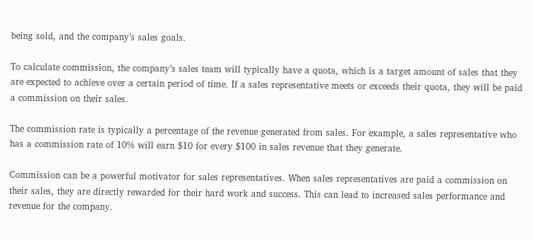being sold, and the company’s sales goals.

To calculate commission, the company’s sales team will typically have a quota, which is a target amount of sales that they are expected to achieve over a certain period of time. If a sales representative meets or exceeds their quota, they will be paid a commission on their sales.

The commission rate is typically a percentage of the revenue generated from sales. For example, a sales representative who has a commission rate of 10% will earn $10 for every $100 in sales revenue that they generate.

Commission can be a powerful motivator for sales representatives. When sales representatives are paid a commission on their sales, they are directly rewarded for their hard work and success. This can lead to increased sales performance and revenue for the company.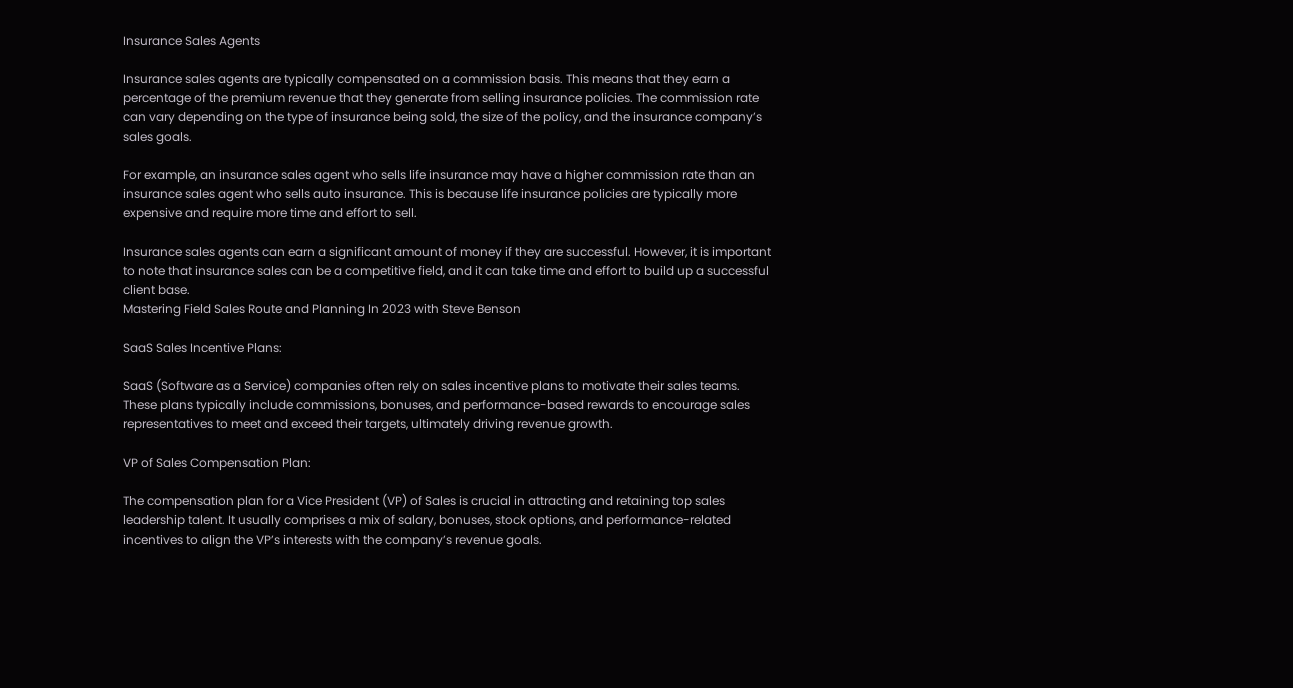Insurance Sales Agents

Insurance sales agents are typically compensated on a commission basis. This means that they earn a percentage of the premium revenue that they generate from selling insurance policies. The commission rate can vary depending on the type of insurance being sold, the size of the policy, and the insurance company’s sales goals.

For example, an insurance sales agent who sells life insurance may have a higher commission rate than an insurance sales agent who sells auto insurance. This is because life insurance policies are typically more expensive and require more time and effort to sell.

Insurance sales agents can earn a significant amount of money if they are successful. However, it is important to note that insurance sales can be a competitive field, and it can take time and effort to build up a successful client base.
Mastering Field Sales Route and Planning In 2023 with Steve Benson

SaaS Sales Incentive Plans:

SaaS (Software as a Service) companies often rely on sales incentive plans to motivate their sales teams. These plans typically include commissions, bonuses, and performance-based rewards to encourage sales representatives to meet and exceed their targets, ultimately driving revenue growth.

VP of Sales Compensation Plan:

The compensation plan for a Vice President (VP) of Sales is crucial in attracting and retaining top sales leadership talent. It usually comprises a mix of salary, bonuses, stock options, and performance-related incentives to align the VP’s interests with the company’s revenue goals.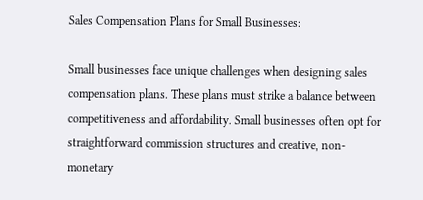Sales Compensation Plans for Small Businesses:

Small businesses face unique challenges when designing sales compensation plans. These plans must strike a balance between competitiveness and affordability. Small businesses often opt for straightforward commission structures and creative, non-monetary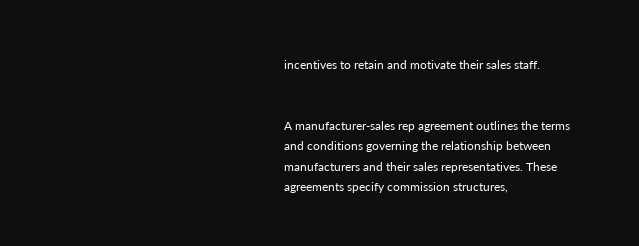incentives to retain and motivate their sales staff.


A manufacturer-sales rep agreement outlines the terms and conditions governing the relationship between manufacturers and their sales representatives. These agreements specify commission structures,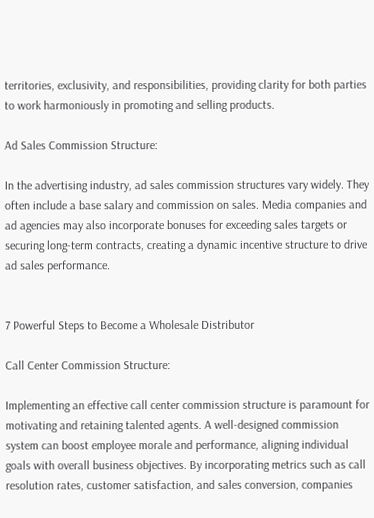territories, exclusivity, and responsibilities, providing clarity for both parties to work harmoniously in promoting and selling products.

Ad Sales Commission Structure:

In the advertising industry, ad sales commission structures vary widely. They often include a base salary and commission on sales. Media companies and ad agencies may also incorporate bonuses for exceeding sales targets or securing long-term contracts, creating a dynamic incentive structure to drive ad sales performance.


7 Powerful Steps to Become a Wholesale Distributor

Call Center Commission Structure:

Implementing an effective call center commission structure is paramount for motivating and retaining talented agents. A well-designed commission system can boost employee morale and performance, aligning individual goals with overall business objectives. By incorporating metrics such as call resolution rates, customer satisfaction, and sales conversion, companies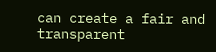can create a fair and transparent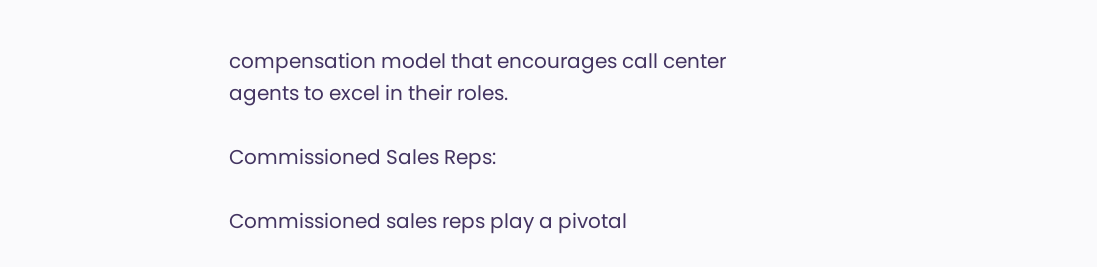compensation model that encourages call center agents to excel in their roles.

Commissioned Sales Reps:

Commissioned sales reps play a pivotal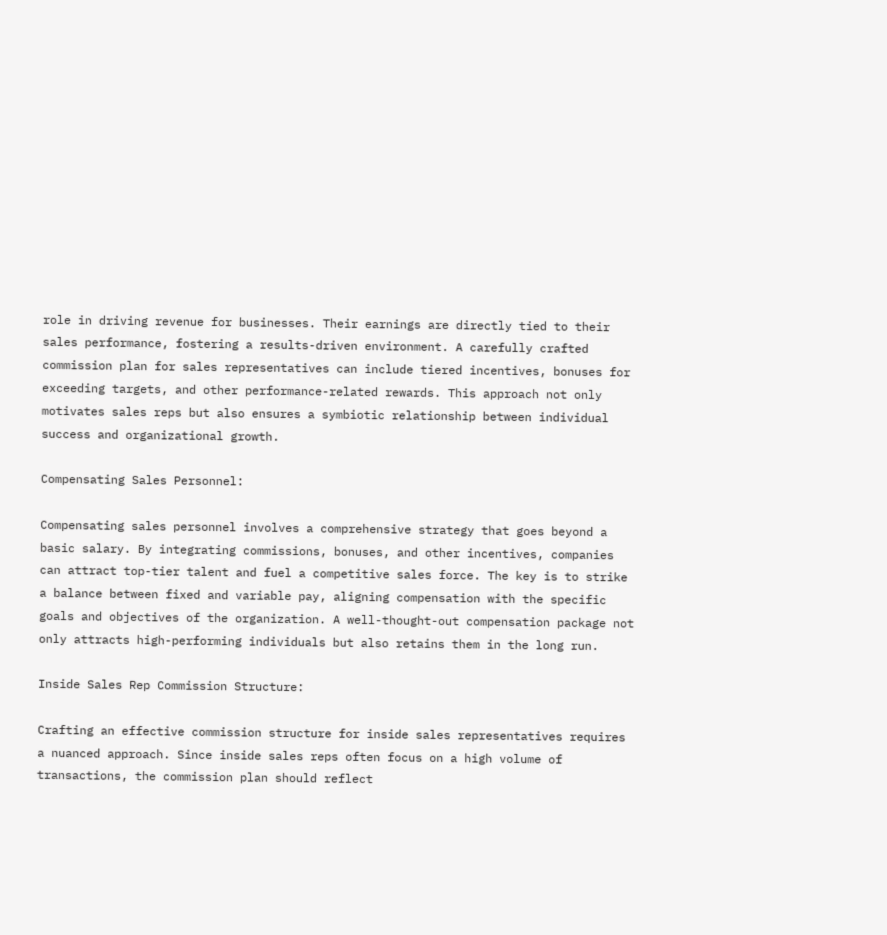role in driving revenue for businesses. Their earnings are directly tied to their sales performance, fostering a results-driven environment. A carefully crafted commission plan for sales representatives can include tiered incentives, bonuses for exceeding targets, and other performance-related rewards. This approach not only motivates sales reps but also ensures a symbiotic relationship between individual success and organizational growth.

Compensating Sales Personnel:

Compensating sales personnel involves a comprehensive strategy that goes beyond a basic salary. By integrating commissions, bonuses, and other incentives, companies can attract top-tier talent and fuel a competitive sales force. The key is to strike a balance between fixed and variable pay, aligning compensation with the specific goals and objectives of the organization. A well-thought-out compensation package not only attracts high-performing individuals but also retains them in the long run.

Inside Sales Rep Commission Structure:

Crafting an effective commission structure for inside sales representatives requires a nuanced approach. Since inside sales reps often focus on a high volume of transactions, the commission plan should reflect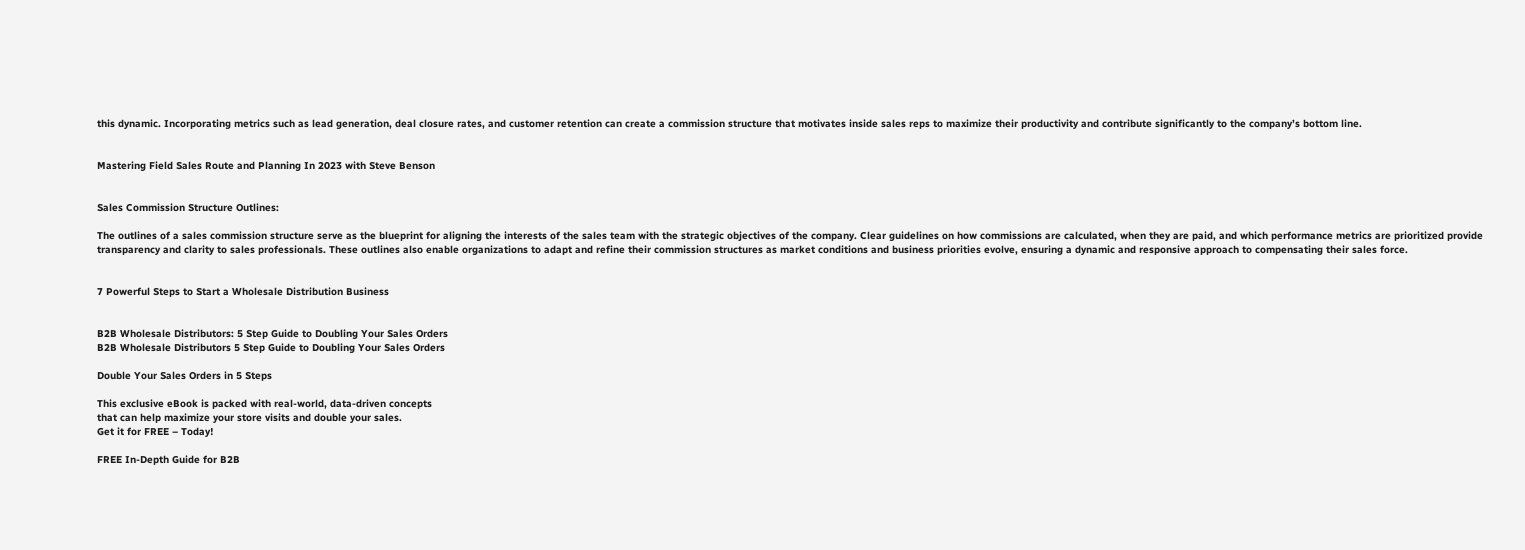this dynamic. Incorporating metrics such as lead generation, deal closure rates, and customer retention can create a commission structure that motivates inside sales reps to maximize their productivity and contribute significantly to the company’s bottom line.


Mastering Field Sales Route and Planning In 2023 with Steve Benson


Sales Commission Structure Outlines:

The outlines of a sales commission structure serve as the blueprint for aligning the interests of the sales team with the strategic objectives of the company. Clear guidelines on how commissions are calculated, when they are paid, and which performance metrics are prioritized provide transparency and clarity to sales professionals. These outlines also enable organizations to adapt and refine their commission structures as market conditions and business priorities evolve, ensuring a dynamic and responsive approach to compensating their sales force.


7 Powerful Steps to Start a Wholesale Distribution Business


B2B Wholesale Distributors: 5 Step Guide to Doubling Your Sales Orders
B2B Wholesale Distributors 5 Step Guide to Doubling Your Sales Orders

Double Your Sales Orders in 5 Steps

This exclusive eBook is packed with real-world, data-driven concepts
that can help maximize your store visits and double your sales.
Get it for FREE – Today!

FREE In-Depth Guide for B2B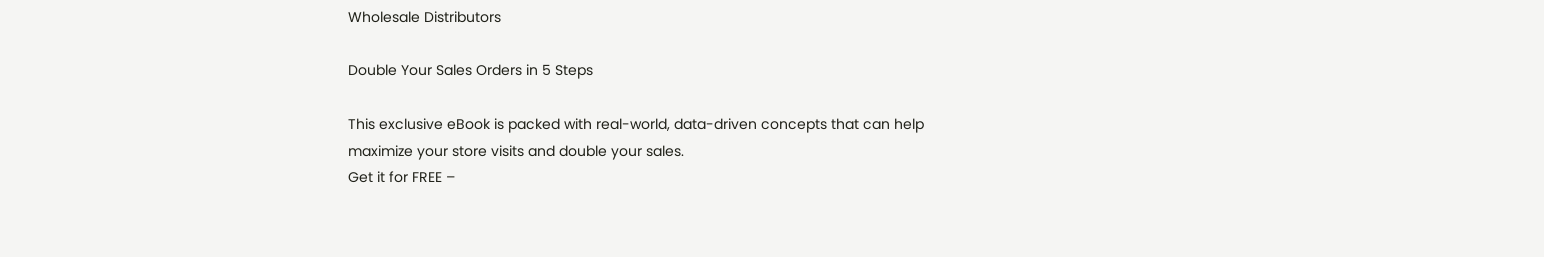Wholesale Distributors

Double Your Sales Orders in 5 Steps

This exclusive eBook is packed with real-world, data-driven concepts that can help maximize your store visits and double your sales.
Get it for FREE –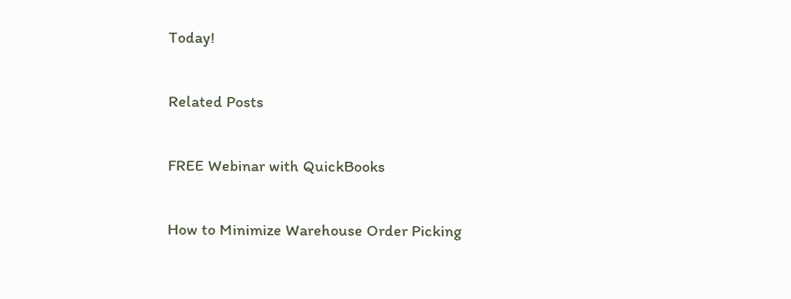Today!

Related Posts

FREE Webinar with QuickBooks

How to Minimize Warehouse Order Picking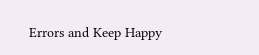Errors and Keep Happy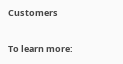Customers

To learn more: